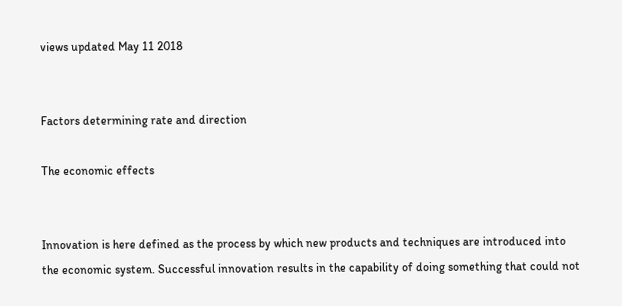views updated May 11 2018


Factors determining rate and direction

The economic effects


Innovation is here defined as the process by which new products and techniques are introduced into the economic system. Successful innovation results in the capability of doing something that could not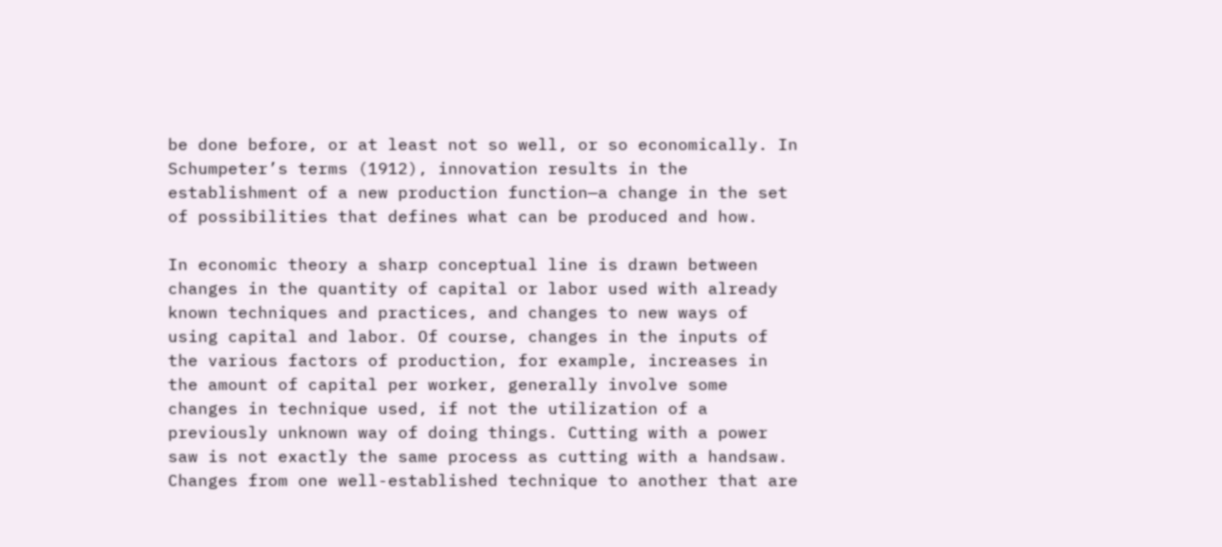be done before, or at least not so well, or so economically. In Schumpeter’s terms (1912), innovation results in the establishment of a new production function—a change in the set of possibilities that defines what can be produced and how.

In economic theory a sharp conceptual line is drawn between changes in the quantity of capital or labor used with already known techniques and practices, and changes to new ways of using capital and labor. Of course, changes in the inputs of the various factors of production, for example, increases in the amount of capital per worker, generally involve some changes in technique used, if not the utilization of a previously unknown way of doing things. Cutting with a power saw is not exactly the same process as cutting with a handsaw. Changes from one well-established technique to another that are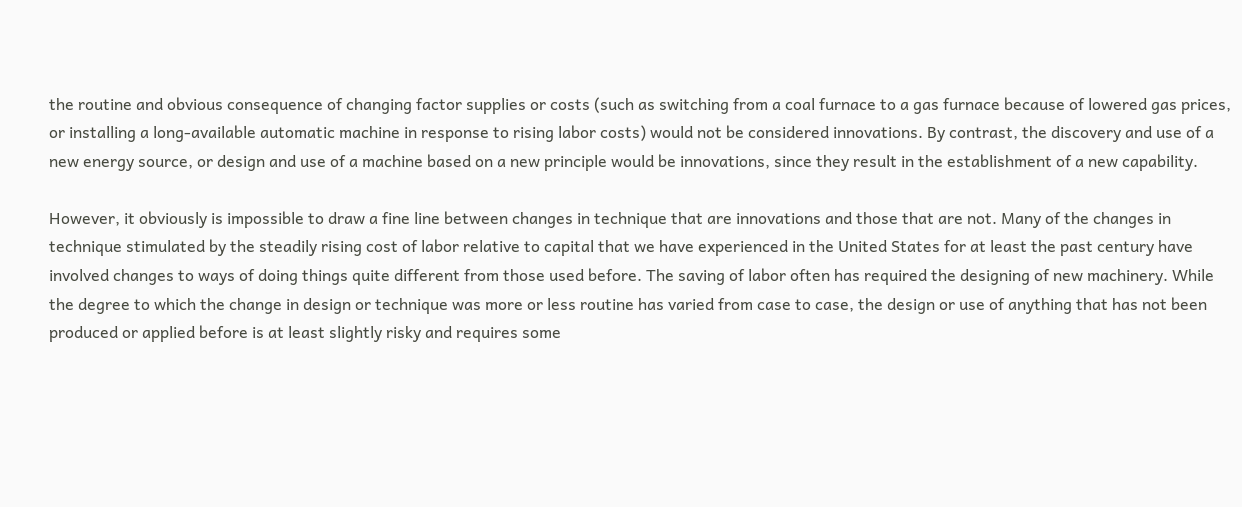the routine and obvious consequence of changing factor supplies or costs (such as switching from a coal furnace to a gas furnace because of lowered gas prices, or installing a long-available automatic machine in response to rising labor costs) would not be considered innovations. By contrast, the discovery and use of a new energy source, or design and use of a machine based on a new principle would be innovations, since they result in the establishment of a new capability.

However, it obviously is impossible to draw a fine line between changes in technique that are innovations and those that are not. Many of the changes in technique stimulated by the steadily rising cost of labor relative to capital that we have experienced in the United States for at least the past century have involved changes to ways of doing things quite different from those used before. The saving of labor often has required the designing of new machinery. While the degree to which the change in design or technique was more or less routine has varied from case to case, the design or use of anything that has not been produced or applied before is at least slightly risky and requires some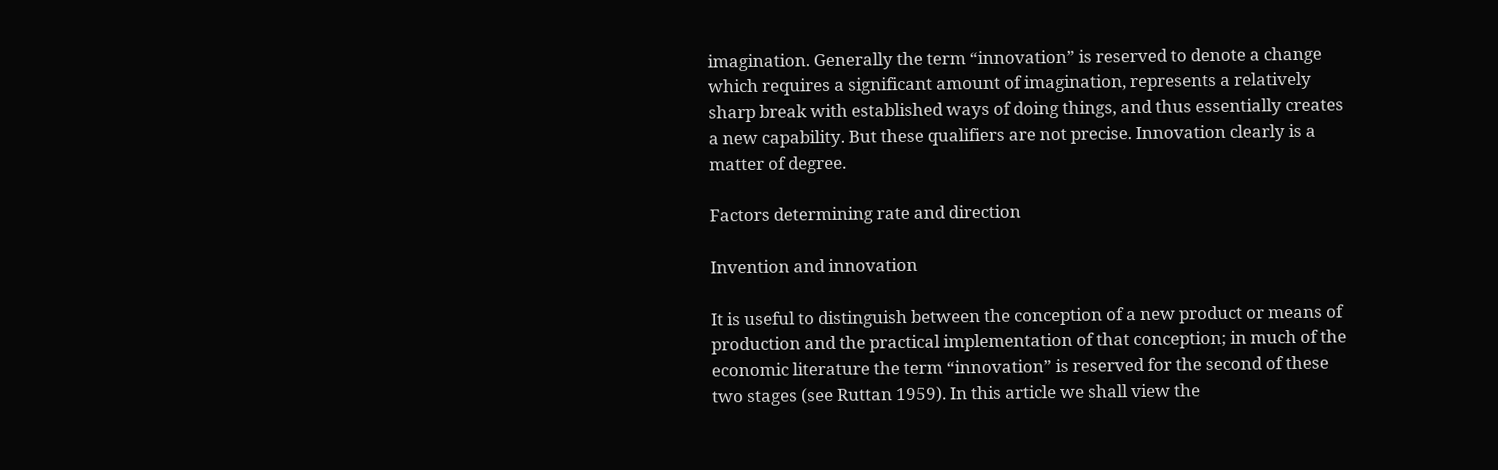imagination. Generally the term “innovation” is reserved to denote a change which requires a significant amount of imagination, represents a relatively sharp break with established ways of doing things, and thus essentially creates a new capability. But these qualifiers are not precise. Innovation clearly is a matter of degree.

Factors determining rate and direction

Invention and innovation

It is useful to distinguish between the conception of a new product or means of production and the practical implementation of that conception; in much of the economic literature the term “innovation” is reserved for the second of these two stages (see Ruttan 1959). In this article we shall view the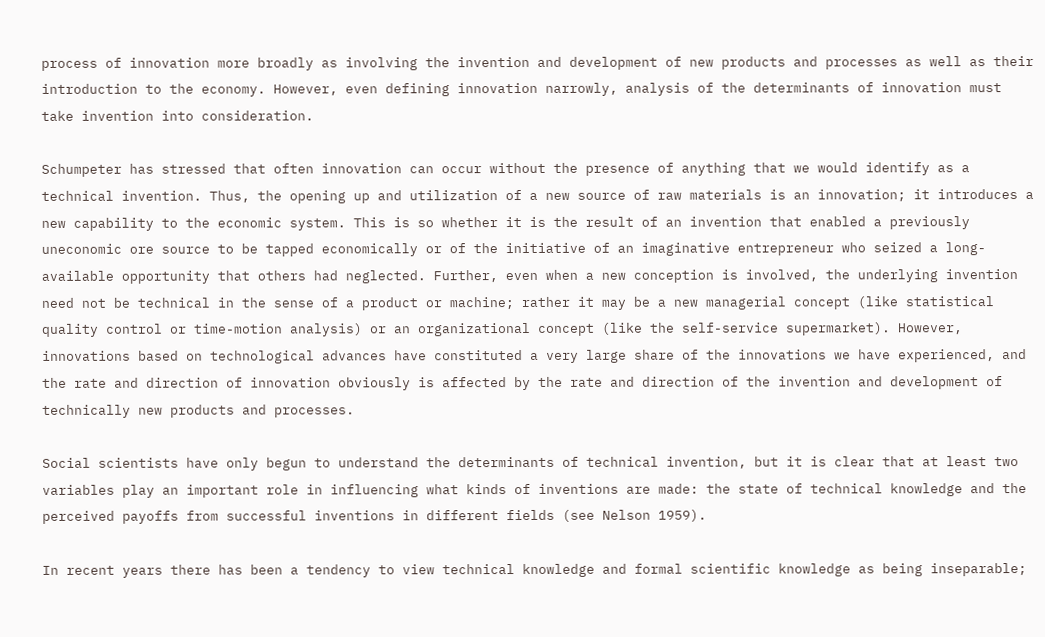process of innovation more broadly as involving the invention and development of new products and processes as well as their introduction to the economy. However, even defining innovation narrowly, analysis of the determinants of innovation must take invention into consideration.

Schumpeter has stressed that often innovation can occur without the presence of anything that we would identify as a technical invention. Thus, the opening up and utilization of a new source of raw materials is an innovation; it introduces a new capability to the economic system. This is so whether it is the result of an invention that enabled a previously uneconomic ore source to be tapped economically or of the initiative of an imaginative entrepreneur who seized a long-available opportunity that others had neglected. Further, even when a new conception is involved, the underlying invention need not be technical in the sense of a product or machine; rather it may be a new managerial concept (like statistical quality control or time-motion analysis) or an organizational concept (like the self-service supermarket). However, innovations based on technological advances have constituted a very large share of the innovations we have experienced, and the rate and direction of innovation obviously is affected by the rate and direction of the invention and development of technically new products and processes.

Social scientists have only begun to understand the determinants of technical invention, but it is clear that at least two variables play an important role in influencing what kinds of inventions are made: the state of technical knowledge and the perceived payoffs from successful inventions in different fields (see Nelson 1959).

In recent years there has been a tendency to view technical knowledge and formal scientific knowledge as being inseparable;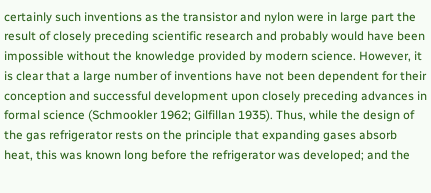certainly such inventions as the transistor and nylon were in large part the result of closely preceding scientific research and probably would have been impossible without the knowledge provided by modern science. However, it is clear that a large number of inventions have not been dependent for their conception and successful development upon closely preceding advances in formal science (Schmookler 1962; Gilfillan 1935). Thus, while the design of the gas refrigerator rests on the principle that expanding gases absorb heat, this was known long before the refrigerator was developed; and the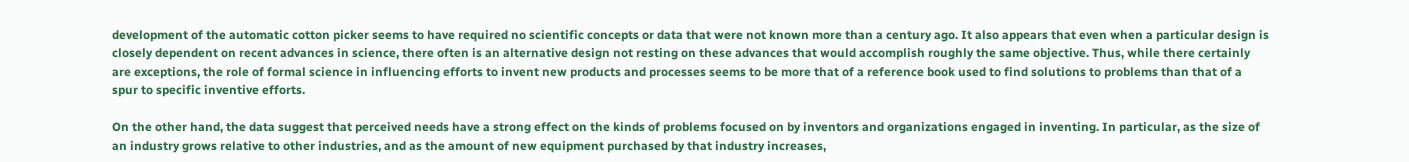development of the automatic cotton picker seems to have required no scientific concepts or data that were not known more than a century ago. It also appears that even when a particular design is closely dependent on recent advances in science, there often is an alternative design not resting on these advances that would accomplish roughly the same objective. Thus, while there certainly are exceptions, the role of formal science in influencing efforts to invent new products and processes seems to be more that of a reference book used to find solutions to problems than that of a spur to specific inventive efforts.

On the other hand, the data suggest that perceived needs have a strong effect on the kinds of problems focused on by inventors and organizations engaged in inventing. In particular, as the size of an industry grows relative to other industries, and as the amount of new equipment purchased by that industry increases,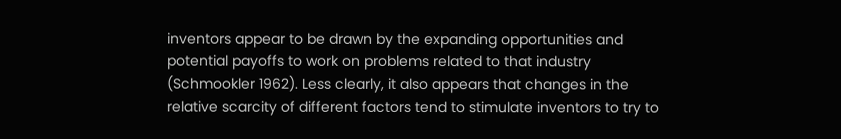inventors appear to be drawn by the expanding opportunities and potential payoffs to work on problems related to that industry (Schmookler 1962). Less clearly, it also appears that changes in the relative scarcity of different factors tend to stimulate inventors to try to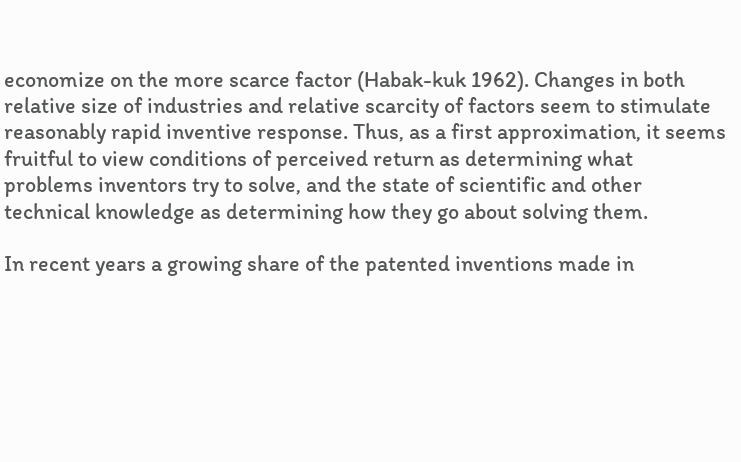economize on the more scarce factor (Habak-kuk 1962). Changes in both relative size of industries and relative scarcity of factors seem to stimulate reasonably rapid inventive response. Thus, as a first approximation, it seems fruitful to view conditions of perceived return as determining what problems inventors try to solve, and the state of scientific and other technical knowledge as determining how they go about solving them.

In recent years a growing share of the patented inventions made in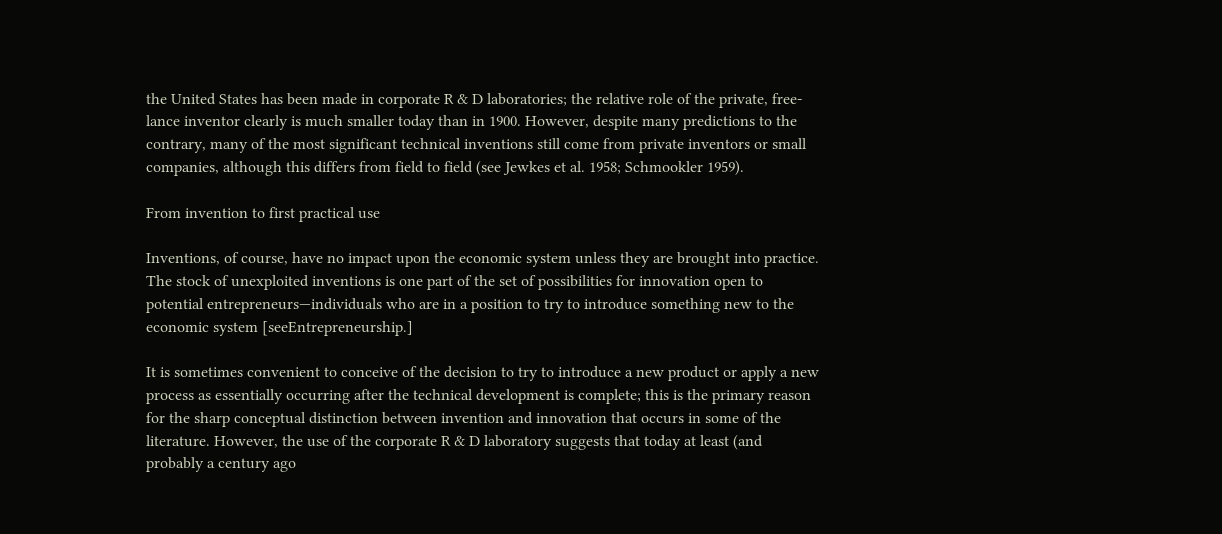the United States has been made in corporate R & D laboratories; the relative role of the private, free-lance inventor clearly is much smaller today than in 1900. However, despite many predictions to the contrary, many of the most significant technical inventions still come from private inventors or small companies, although this differs from field to field (see Jewkes et al. 1958; Schmookler 1959).

From invention to first practical use

Inventions, of course, have no impact upon the economic system unless they are brought into practice. The stock of unexploited inventions is one part of the set of possibilities for innovation open to potential entrepreneurs—individuals who are in a position to try to introduce something new to the economic system [seeEntrepreneurship.]

It is sometimes convenient to conceive of the decision to try to introduce a new product or apply a new process as essentially occurring after the technical development is complete; this is the primary reason for the sharp conceptual distinction between invention and innovation that occurs in some of the literature. However, the use of the corporate R & D laboratory suggests that today at least (and probably a century ago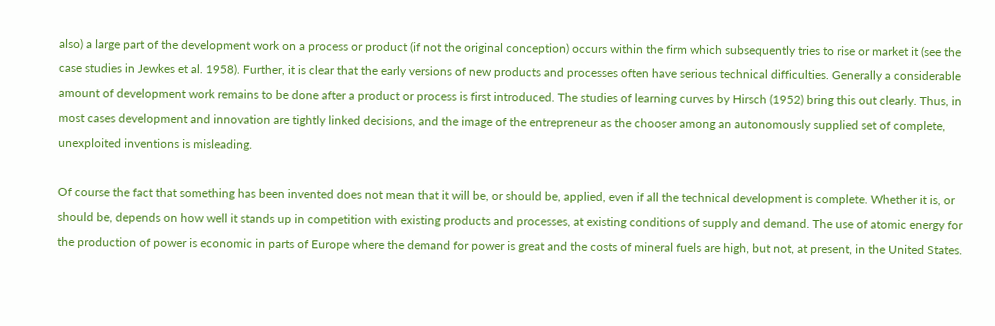also) a large part of the development work on a process or product (if not the original conception) occurs within the firm which subsequently tries to rise or market it (see the case studies in Jewkes et al. 1958). Further, it is clear that the early versions of new products and processes often have serious technical difficulties. Generally a considerable amount of development work remains to be done after a product or process is first introduced. The studies of learning curves by Hirsch (1952) bring this out clearly. Thus, in most cases development and innovation are tightly linked decisions, and the image of the entrepreneur as the chooser among an autonomously supplied set of complete, unexploited inventions is misleading.

Of course the fact that something has been invented does not mean that it will be, or should be, applied, even if all the technical development is complete. Whether it is, or should be, depends on how well it stands up in competition with existing products and processes, at existing conditions of supply and demand. The use of atomic energy for the production of power is economic in parts of Europe where the demand for power is great and the costs of mineral fuels are high, but not, at present, in the United States.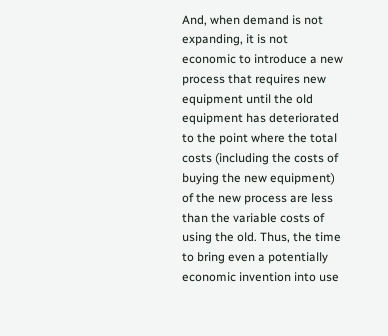And, when demand is not expanding, it is not economic to introduce a new process that requires new equipment until the old equipment has deteriorated to the point where the total costs (including the costs of buying the new equipment) of the new process are less than the variable costs of using the old. Thus, the time to bring even a potentially economic invention into use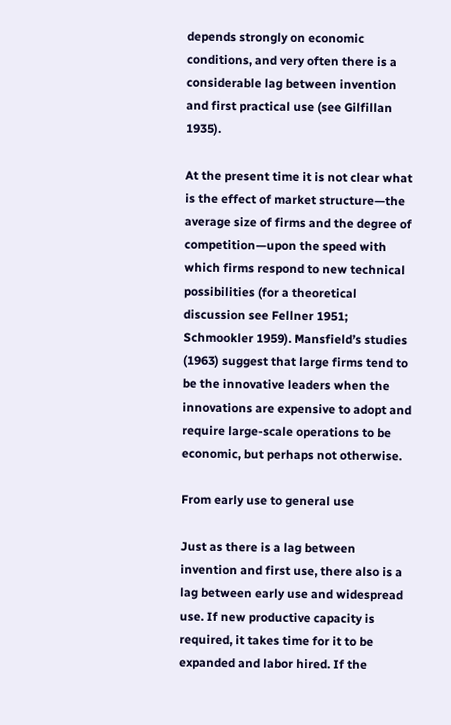depends strongly on economic conditions, and very often there is a considerable lag between invention and first practical use (see Gilfillan 1935).

At the present time it is not clear what is the effect of market structure—the average size of firms and the degree of competition—upon the speed with which firms respond to new technical possibilities (for a theoretical discussion see Fellner 1951; Schmookler 1959). Mansfield’s studies (1963) suggest that large firms tend to be the innovative leaders when the innovations are expensive to adopt and require large-scale operations to be economic, but perhaps not otherwise.

From early use to general use

Just as there is a lag between invention and first use, there also is a lag between early use and widespread use. If new productive capacity is required, it takes time for it to be expanded and labor hired. If the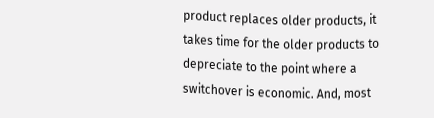product replaces older products, it takes time for the older products to depreciate to the point where a switchover is economic. And, most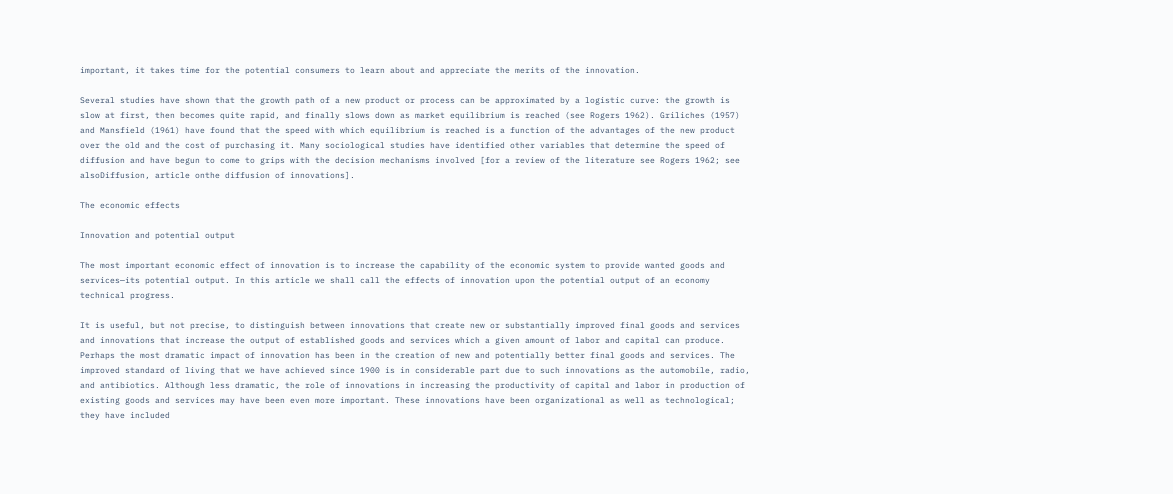important, it takes time for the potential consumers to learn about and appreciate the merits of the innovation.

Several studies have shown that the growth path of a new product or process can be approximated by a logistic curve: the growth is slow at first, then becomes quite rapid, and finally slows down as market equilibrium is reached (see Rogers 1962). Griliches (1957) and Mansfield (1961) have found that the speed with which equilibrium is reached is a function of the advantages of the new product over the old and the cost of purchasing it. Many sociological studies have identified other variables that determine the speed of diffusion and have begun to come to grips with the decision mechanisms involved [for a review of the literature see Rogers 1962; see alsoDiffusion, article onthe diffusion of innovations].

The economic effects

Innovation and potential output

The most important economic effect of innovation is to increase the capability of the economic system to provide wanted goods and services—its potential output. In this article we shall call the effects of innovation upon the potential output of an economy technical progress.

It is useful, but not precise, to distinguish between innovations that create new or substantially improved final goods and services and innovations that increase the output of established goods and services which a given amount of labor and capital can produce. Perhaps the most dramatic impact of innovation has been in the creation of new and potentially better final goods and services. The improved standard of living that we have achieved since 1900 is in considerable part due to such innovations as the automobile, radio, and antibiotics. Although less dramatic, the role of innovations in increasing the productivity of capital and labor in production of existing goods and services may have been even more important. These innovations have been organizational as well as technological; they have included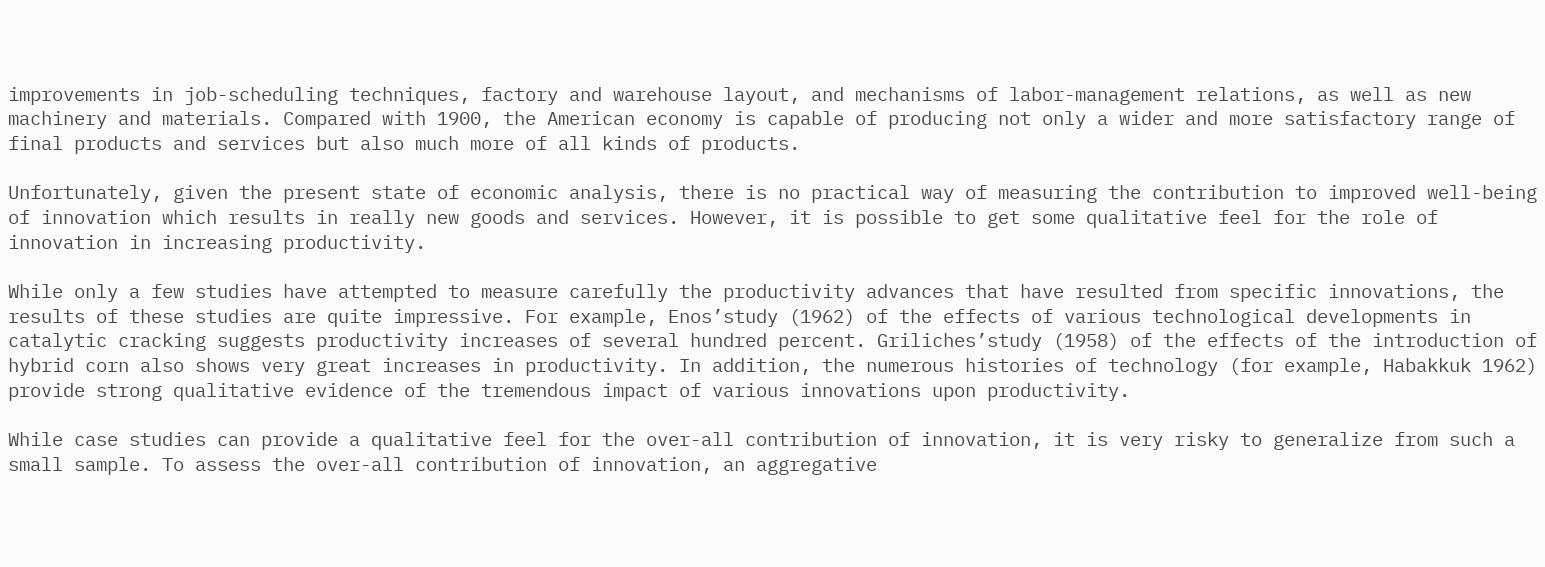improvements in job-scheduling techniques, factory and warehouse layout, and mechanisms of labor-management relations, as well as new machinery and materials. Compared with 1900, the American economy is capable of producing not only a wider and more satisfactory range of final products and services but also much more of all kinds of products.

Unfortunately, given the present state of economic analysis, there is no practical way of measuring the contribution to improved well-being of innovation which results in really new goods and services. However, it is possible to get some qualitative feel for the role of innovation in increasing productivity.

While only a few studies have attempted to measure carefully the productivity advances that have resulted from specific innovations, the results of these studies are quite impressive. For example, Enos’study (1962) of the effects of various technological developments in catalytic cracking suggests productivity increases of several hundred percent. Griliches’study (1958) of the effects of the introduction of hybrid corn also shows very great increases in productivity. In addition, the numerous histories of technology (for example, Habakkuk 1962) provide strong qualitative evidence of the tremendous impact of various innovations upon productivity.

While case studies can provide a qualitative feel for the over-all contribution of innovation, it is very risky to generalize from such a small sample. To assess the over-all contribution of innovation, an aggregative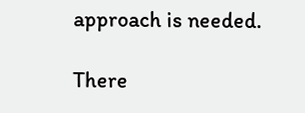approach is needed.

There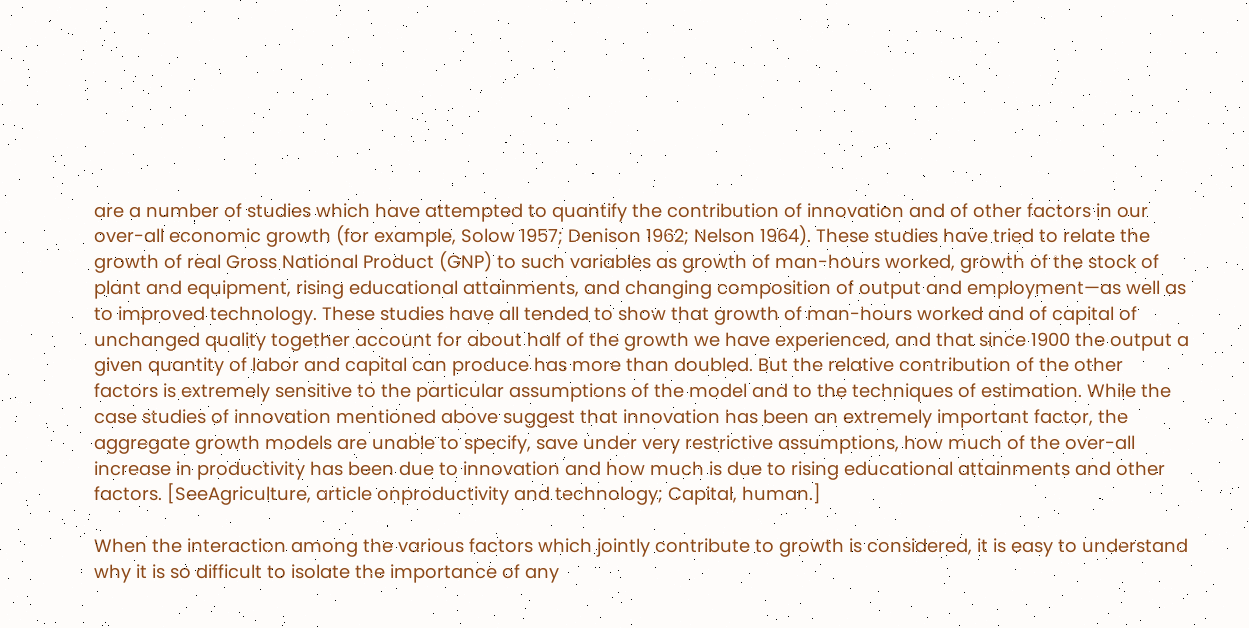are a number of studies which have attempted to quantify the contribution of innovation and of other factors in our over-all economic growth (for example, Solow 1957; Denison 1962; Nelson 1964). These studies have tried to relate the growth of real Gross National Product (GNP) to such variables as growth of man-hours worked, growth of the stock of plant and equipment, rising educational attainments, and changing composition of output and employment—as well as to improved technology. These studies have all tended to show that growth of man-hours worked and of capital of unchanged quality together account for about half of the growth we have experienced, and that since 1900 the output a given quantity of labor and capital can produce has more than doubled. But the relative contribution of the other factors is extremely sensitive to the particular assumptions of the model and to the techniques of estimation. While the case studies of innovation mentioned above suggest that innovation has been an extremely important factor, the aggregate growth models are unable to specify, save under very restrictive assumptions, how much of the over-all increase in productivity has been due to innovation and how much is due to rising educational attainments and other factors. [SeeAgriculture, article onproductivity and technology; Capital, human.]

When the interaction among the various factors which jointly contribute to growth is considered, it is easy to understand why it is so difficult to isolate the importance of any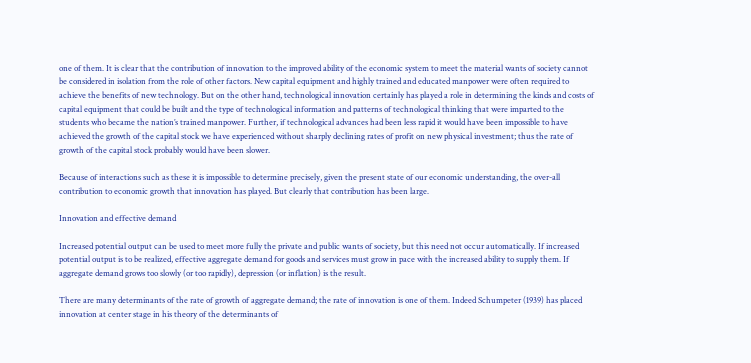one of them. It is clear that the contribution of innovation to the improved ability of the economic system to meet the material wants of society cannot be considered in isolation from the role of other factors. New capital equipment and highly trained and educated manpower were often required to achieve the benefits of new technology. But on the other hand, technological innovation certainly has played a role in determining the kinds and costs of capital equipment that could be built and the type of technological information and patterns of technological thinking that were imparted to the students who became the nation’s trained manpower. Further, if technological advances had been less rapid it would have been impossible to have achieved the growth of the capital stock we have experienced without sharply declining rates of profit on new physical investment; thus the rate of growth of the capital stock probably would have been slower.

Because of interactions such as these it is impossible to determine precisely, given the present state of our economic understanding, the over-all contribution to economic growth that innovation has played. But clearly that contribution has been large.

Innovation and effective demand

Increased potential output can be used to meet more fully the private and public wants of society, but this need not occur automatically. If increased potential output is to be realized, effective aggregate demand for goods and services must grow in pace with the increased ability to supply them. If aggregate demand grows too slowly (or too rapidly), depression (or inflation) is the result.

There are many determinants of the rate of growth of aggregate demand; the rate of innovation is one of them. Indeed Schumpeter (1939) has placed innovation at center stage in his theory of the determinants of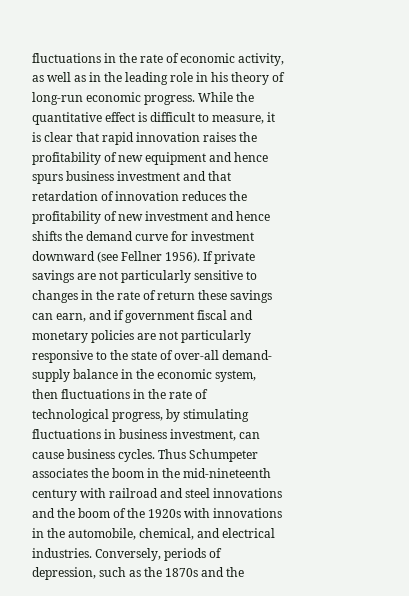fluctuations in the rate of economic activity, as well as in the leading role in his theory of long-run economic progress. While the quantitative effect is difficult to measure, it is clear that rapid innovation raises the profitability of new equipment and hence spurs business investment and that retardation of innovation reduces the profitability of new investment and hence shifts the demand curve for investment downward (see Fellner 1956). If private savings are not particularly sensitive to changes in the rate of return these savings can earn, and if government fiscal and monetary policies are not particularly responsive to the state of over-all demand-supply balance in the economic system, then fluctuations in the rate of technological progress, by stimulating fluctuations in business investment, can cause business cycles. Thus Schumpeter associates the boom in the mid-nineteenth century with railroad and steel innovations and the boom of the 1920s with innovations in the automobile, chemical, and electrical industries. Conversely, periods of depression, such as the 1870s and the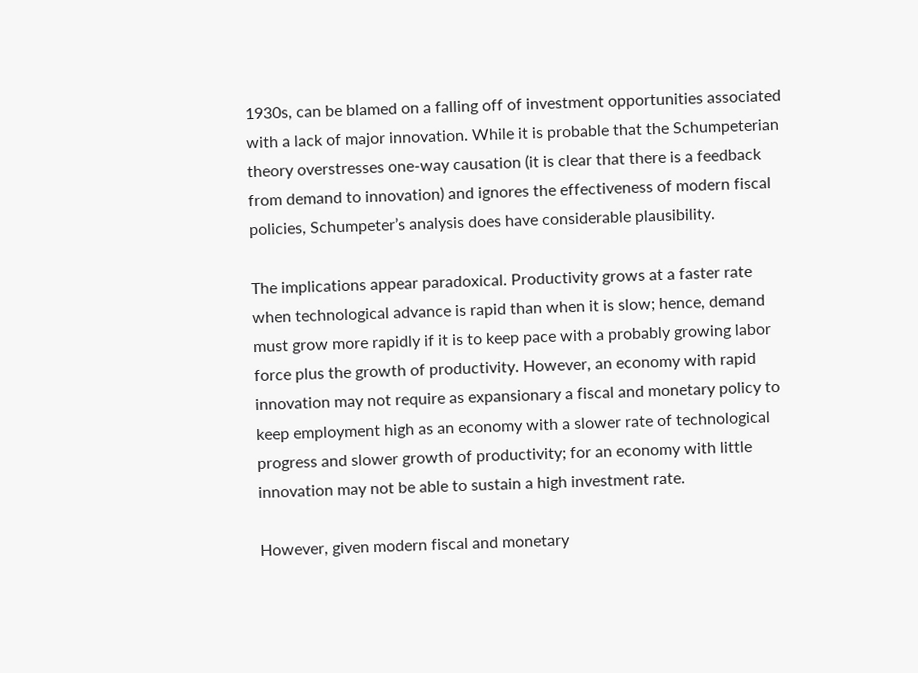1930s, can be blamed on a falling off of investment opportunities associated with a lack of major innovation. While it is probable that the Schumpeterian theory overstresses one-way causation (it is clear that there is a feedback from demand to innovation) and ignores the effectiveness of modern fiscal policies, Schumpeter’s analysis does have considerable plausibility.

The implications appear paradoxical. Productivity grows at a faster rate when technological advance is rapid than when it is slow; hence, demand must grow more rapidly if it is to keep pace with a probably growing labor force plus the growth of productivity. However, an economy with rapid innovation may not require as expansionary a fiscal and monetary policy to keep employment high as an economy with a slower rate of technological progress and slower growth of productivity; for an economy with little innovation may not be able to sustain a high investment rate.

However, given modern fiscal and monetary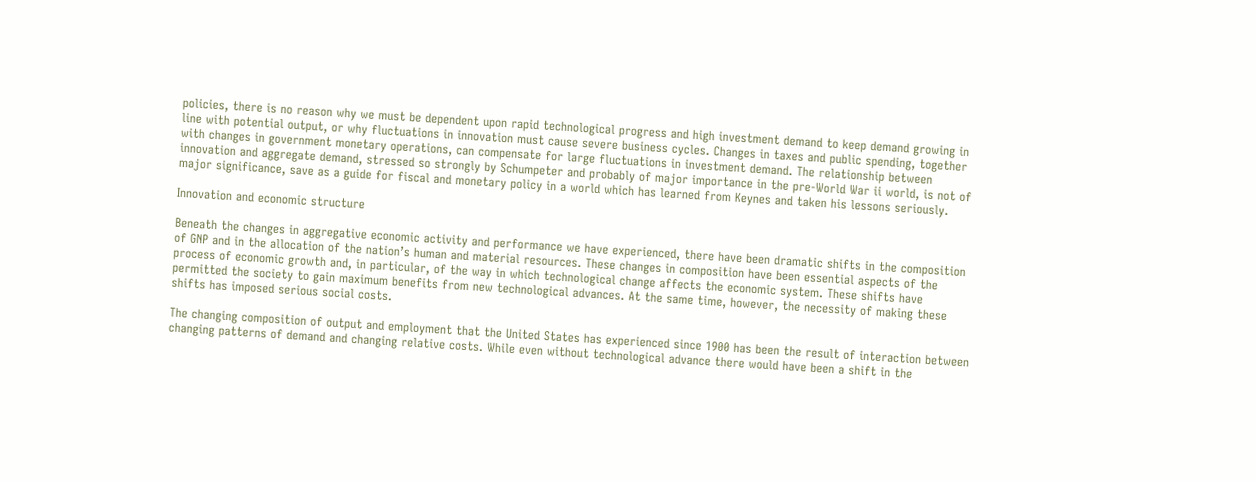policies, there is no reason why we must be dependent upon rapid technological progress and high investment demand to keep demand growing in line with potential output, or why fluctuations in innovation must cause severe business cycles. Changes in taxes and public spending, together with changes in government monetary operations, can compensate for large fluctuations in investment demand. The relationship between innovation and aggregate demand, stressed so strongly by Schumpeter and probably of major importance in the pre-World War ii world, is not of major significance, save as a guide for fiscal and monetary policy in a world which has learned from Keynes and taken his lessons seriously.

Innovation and economic structure

Beneath the changes in aggregative economic activity and performance we have experienced, there have been dramatic shifts in the composition of GNP and in the allocation of the nation’s human and material resources. These changes in composition have been essential aspects of the process of economic growth and, in particular, of the way in which technological change affects the economic system. These shifts have permitted the society to gain maximum benefits from new technological advances. At the same time, however, the necessity of making these shifts has imposed serious social costs.

The changing composition of output and employment that the United States has experienced since 1900 has been the result of interaction between changing patterns of demand and changing relative costs. While even without technological advance there would have been a shift in the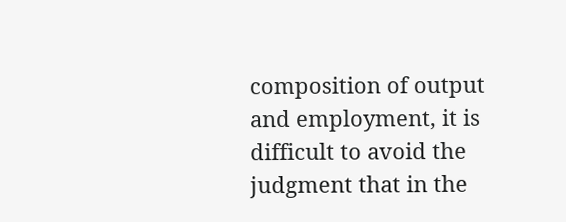composition of output and employment, it is difficult to avoid the judgment that in the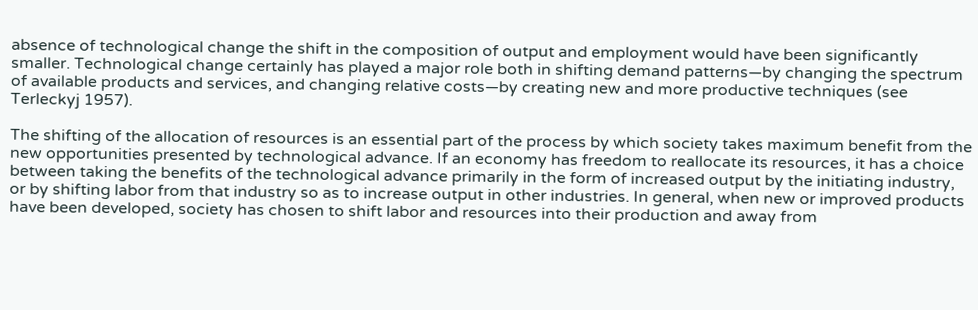absence of technological change the shift in the composition of output and employment would have been significantly smaller. Technological change certainly has played a major role both in shifting demand patterns—by changing the spectrum of available products and services, and changing relative costs—by creating new and more productive techniques (see Terleckyj 1957).

The shifting of the allocation of resources is an essential part of the process by which society takes maximum benefit from the new opportunities presented by technological advance. If an economy has freedom to reallocate its resources, it has a choice between taking the benefits of the technological advance primarily in the form of increased output by the initiating industry, or by shifting labor from that industry so as to increase output in other industries. In general, when new or improved products have been developed, society has chosen to shift labor and resources into their production and away from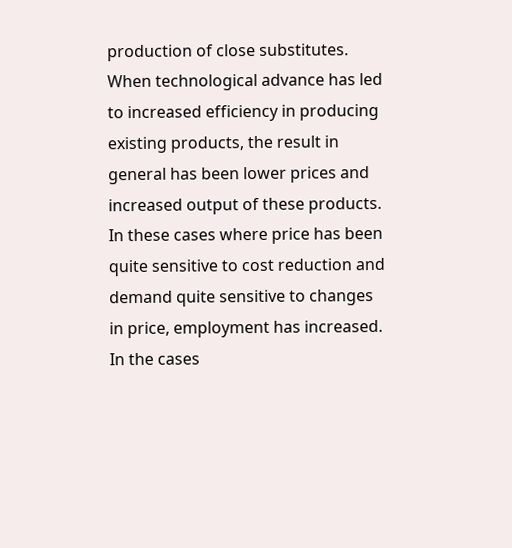production of close substitutes. When technological advance has led to increased efficiency in producing existing products, the result in general has been lower prices and increased output of these products. In these cases where price has been quite sensitive to cost reduction and demand quite sensitive to changes in price, employment has increased. In the cases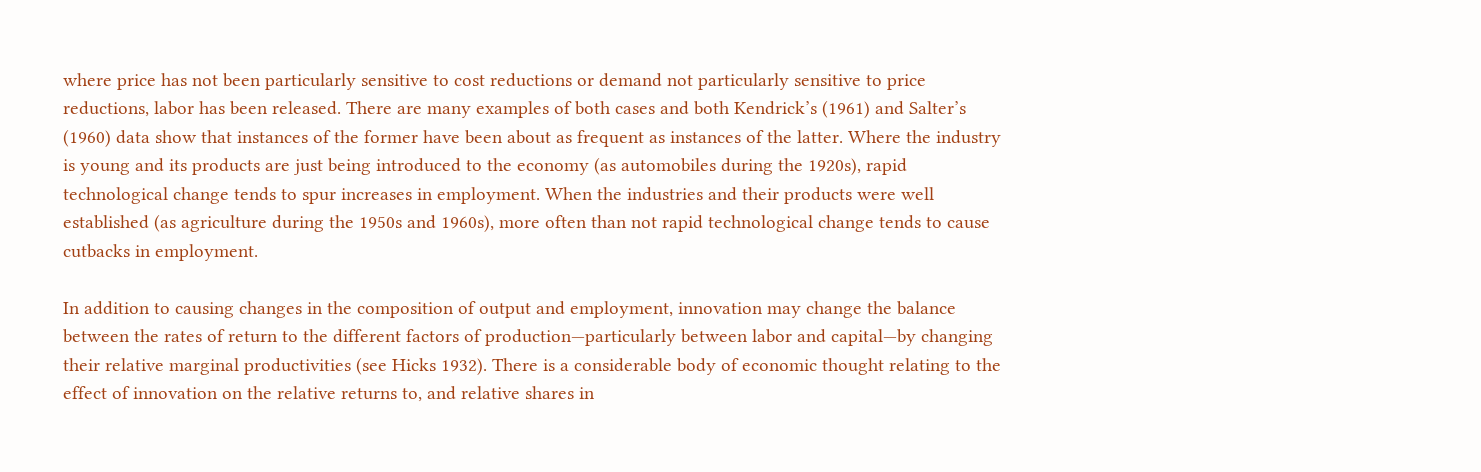where price has not been particularly sensitive to cost reductions or demand not particularly sensitive to price reductions, labor has been released. There are many examples of both cases and both Kendrick’s (1961) and Salter’s (1960) data show that instances of the former have been about as frequent as instances of the latter. Where the industry is young and its products are just being introduced to the economy (as automobiles during the 1920s), rapid technological change tends to spur increases in employment. When the industries and their products were well established (as agriculture during the 1950s and 1960s), more often than not rapid technological change tends to cause cutbacks in employment.

In addition to causing changes in the composition of output and employment, innovation may change the balance between the rates of return to the different factors of production—particularly between labor and capital—by changing their relative marginal productivities (see Hicks 1932). There is a considerable body of economic thought relating to the effect of innovation on the relative returns to, and relative shares in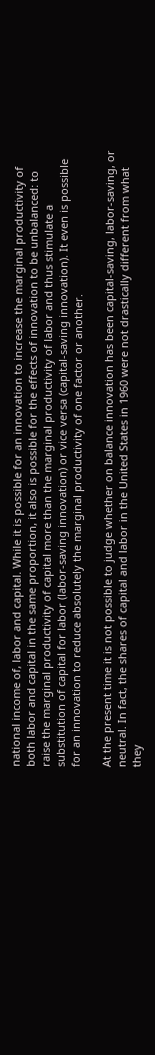national income of, labor and capital. While it is possible for an innovation to increase the marginal productivity of both labor and capital in the same proportion, it also is possible for the effects of innovation to be unbalanced: to raise the marginal productivity of capital more than the marginal productivity of labor and thus stimulate a substitution of capital for labor (labor-saving innovation) or vice versa (capital-saving innovation). It even is possible for an innovation to reduce absolutely the marginal productivity of one factor or another.

At the present time it is not possible to judge whether on balance innovation has been capital-saving, labor-saving, or neutral. In fact, the shares of capital and labor in the United States in 1960 were not drastically different from what they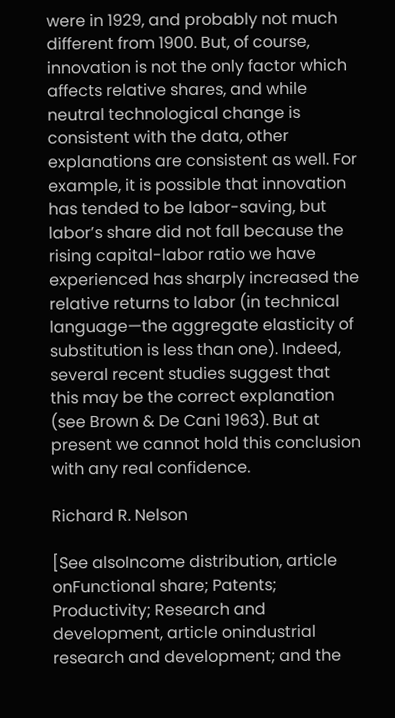were in 1929, and probably not much different from 1900. But, of course, innovation is not the only factor which affects relative shares, and while neutral technological change is consistent with the data, other explanations are consistent as well. For example, it is possible that innovation has tended to be labor-saving, but labor’s share did not fall because the rising capital-labor ratio we have experienced has sharply increased the relative returns to labor (in technical language—the aggregate elasticity of substitution is less than one). Indeed, several recent studies suggest that this may be the correct explanation (see Brown & De Cani 1963). But at present we cannot hold this conclusion with any real confidence.

Richard R. Nelson

[See alsoIncome distribution, article onFunctional share; Patents; Productivity; Research and development, article onindustrial research and development; and the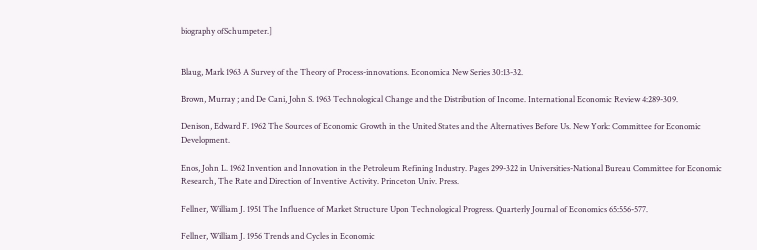biography ofSchumpeter.]


Blaug, Mark 1963 A Survey of the Theory of Process-innovations. Economica New Series 30:13-32.

Brown, Murray ; and De Cani, John S. 1963 Technological Change and the Distribution of Income. International Economic Review 4:289-309.

Denison, Edward F. 1962 The Sources of Economic Growth in the United States and the Alternatives Before Us. New York: Committee for Economic Development.

Enos, John L. 1962 Invention and Innovation in the Petroleum Refining Industry. Pages 299-322 in Universities-National Bureau Committee for Economic Research, The Rate and Direction of Inventive Activity. Princeton Univ. Press.

Fellner, William J. 1951 The Influence of Market Structure Upon Technological Progress. Quarterly Journal of Economics 65:556-577.

Fellner, William J. 1956 Trends and Cycles in Economic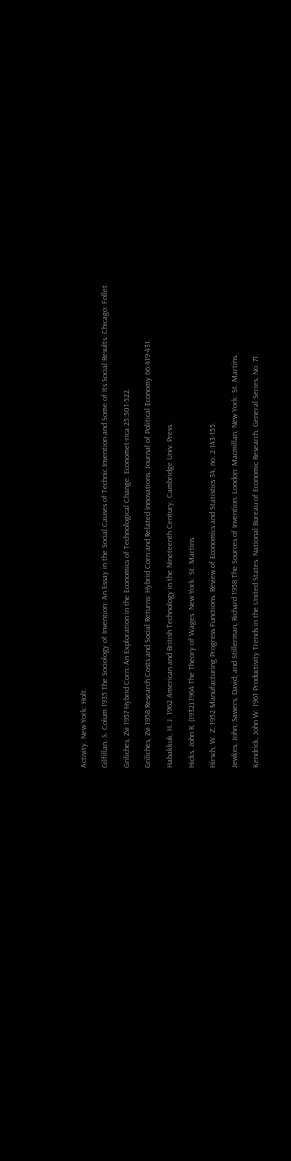Activity. New York: Holt.

Gilfillan, S. Colum 1935 The Sociology of Invention: An Essay in the Social Causes of Technic Invention and Some of Its Social Results. Chicago: Follet.

Griliches, Zvi 1957 Hybrid Corn: An Exploration in the Economics of Technological Change. Economet-rica 25:501-522.

Griliches, Zvi 1958 Research Costs and Social Returns: Hybrid Corn and Related Innovations. Journal of Political Economy 66:419-431.

Habakkuk, H. J. 1962 American and British Technology in the Nineteenth Century. Cambridge Univ. Press.

Hicks, John R. (1932) 1964 The Theory of Wages. New York: St. Martins.

Hirsch, W. Z. 1952 Manufacturing Progress Functions. Review of Economics and Statistics 34, no. 2:143-155.

Jewkes, John; Sawers, David; and Stillerman, Richard 1958 The Sources of Invention. London: Macmillan; New York: St. Martins.

Kendrick, John W. 1961 Productivity Trends in the United States. National Bureau of Economic Research, General Series, No. 71.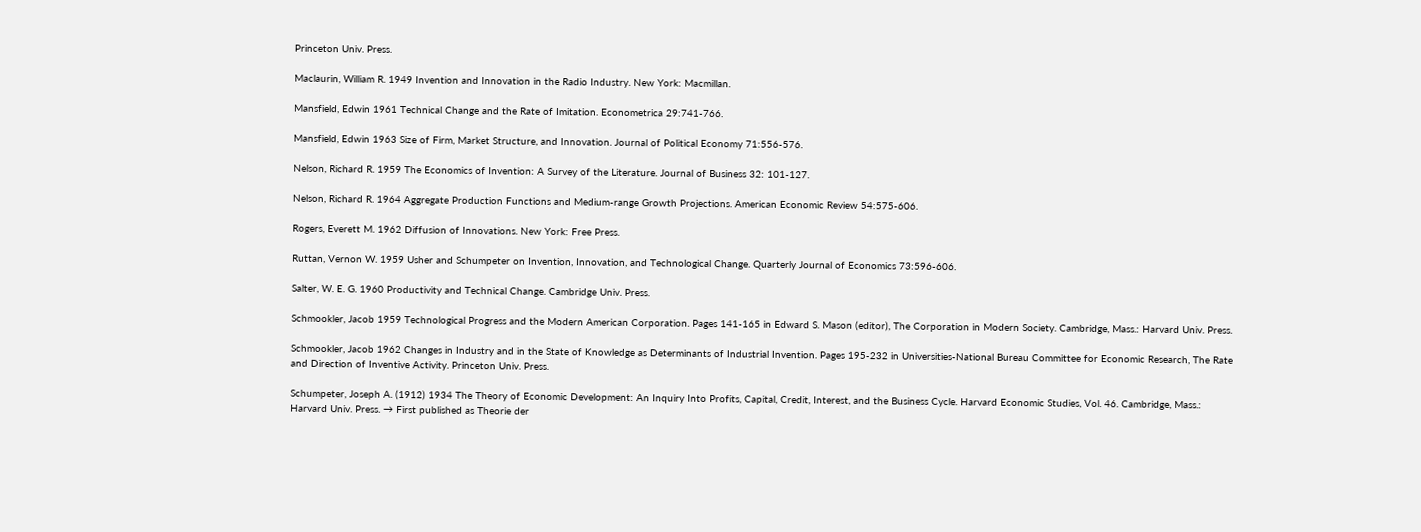Princeton Univ. Press.

Maclaurin, William R. 1949 Invention and Innovation in the Radio Industry. New York: Macmillan.

Mansfield, Edwin 1961 Technical Change and the Rate of Imitation. Econometrica 29:741-766.

Mansfield, Edwin 1963 Size of Firm, Market Structure, and Innovation. Journal of Political Economy 71:556-576.

Nelson, Richard R. 1959 The Economics of Invention: A Survey of the Literature. Journal of Business 32: 101-127.

Nelson, Richard R. 1964 Aggregate Production Functions and Medium-range Growth Projections. American Economic Review 54:575-606.

Rogers, Everett M. 1962 Diffusion of Innovations. New York: Free Press.

Ruttan, Vernon W. 1959 Usher and Schumpeter on Invention, Innovation, and Technological Change. Quarterly Journal of Economics 73:596-606.

Salter, W. E. G. 1960 Productivity and Technical Change. Cambridge Univ. Press.

Schmookler, Jacob 1959 Technological Progress and the Modern American Corporation. Pages 141-165 in Edward S. Mason (editor), The Corporation in Modern Society. Cambridge, Mass.: Harvard Univ. Press.

Schmookler, Jacob 1962 Changes in Industry and in the State of Knowledge as Determinants of Industrial Invention. Pages 195-232 in Universities-National Bureau Committee for Economic Research, The Rate and Direction of Inventive Activity. Princeton Univ. Press.

Schumpeter, Joseph A. (1912) 1934 The Theory of Economic Development: An Inquiry Into Profits, Capital, Credit, Interest, and the Business Cycle. Harvard Economic Studies, Vol. 46. Cambridge, Mass.: Harvard Univ. Press. → First published as Theorie der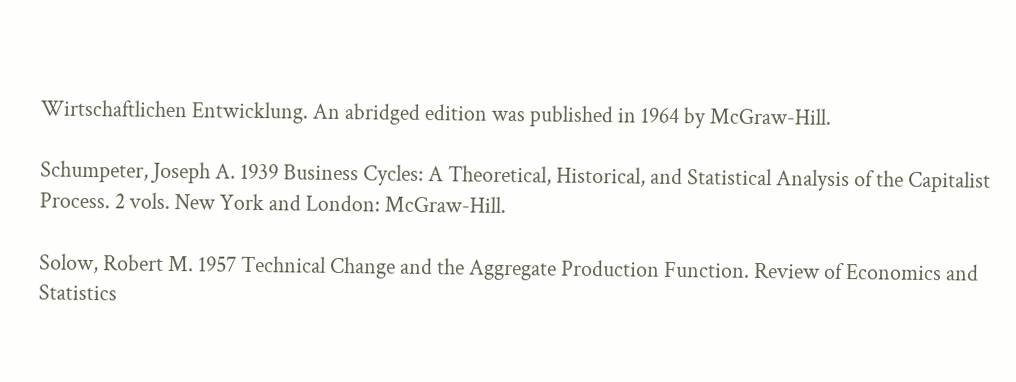Wirtschaftlichen Entwicklung. An abridged edition was published in 1964 by McGraw-Hill.

Schumpeter, Joseph A. 1939 Business Cycles: A Theoretical, Historical, and Statistical Analysis of the Capitalist Process. 2 vols. New York and London: McGraw-Hill.

Solow, Robert M. 1957 Technical Change and the Aggregate Production Function. Review of Economics and Statistics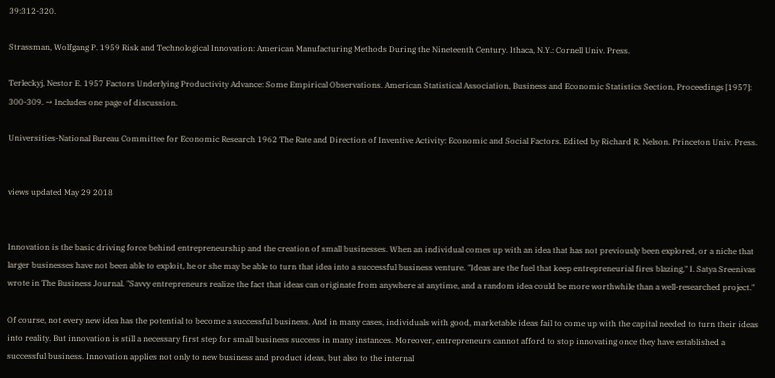39:312-320.

Strassman, Wolfgang P. 1959 Risk and Technological Innovation: American Manufacturing Methods During the Nineteenth Century. Ithaca, N.Y.: Cornell Univ. Press.

Terleckyj, Nestor E. 1957 Factors Underlying Productivity Advance: Some Empirical Observations. American Statistical Association, Business and Economic Statistics Section, Proceedings [1957]: 300-309. → Includes one page of discussion.

Universities-National Bureau Committee for Economic Research 1962 The Rate and Direction of Inventive Activity: Economic and Social Factors. Edited by Richard R. Nelson. Princeton Univ. Press.


views updated May 29 2018


Innovation is the basic driving force behind entrepreneurship and the creation of small businesses. When an individual comes up with an idea that has not previously been explored, or a niche that larger businesses have not been able to exploit, he or she may be able to turn that idea into a successful business venture. "Ideas are the fuel that keep entrepreneurial fires blazing," I. Satya Sreenivas wrote in The Business Journal. "Savvy entrepreneurs realize the fact that ideas can originate from anywhere at anytime, and a random idea could be more worthwhile than a well-researched project."

Of course, not every new idea has the potential to become a successful business. And in many cases, individuals with good, marketable ideas fail to come up with the capital needed to turn their ideas into reality. But innovation is still a necessary first step for small business success in many instances. Moreover, entrepreneurs cannot afford to stop innovating once they have established a successful business. Innovation applies not only to new business and product ideas, but also to the internal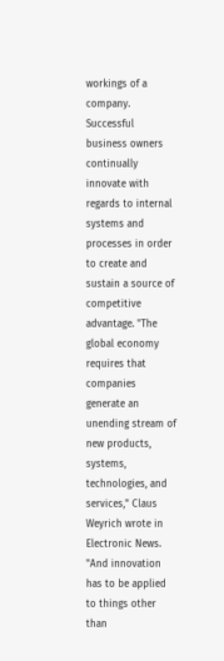workings of a company. Successful business owners continually innovate with regards to internal systems and processes in order to create and sustain a source of competitive advantage. "The global economy requires that companies generate an unending stream of new products, systems, technologies, and services," Claus Weyrich wrote in Electronic News. "And innovation has to be applied to things other than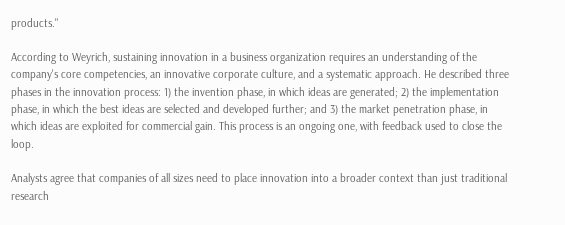products."

According to Weyrich, sustaining innovation in a business organization requires an understanding of the company's core competencies, an innovative corporate culture, and a systematic approach. He described three phases in the innovation process: 1) the invention phase, in which ideas are generated; 2) the implementation phase, in which the best ideas are selected and developed further; and 3) the market penetration phase, in which ideas are exploited for commercial gain. This process is an ongoing one, with feedback used to close the loop.

Analysts agree that companies of all sizes need to place innovation into a broader context than just traditional research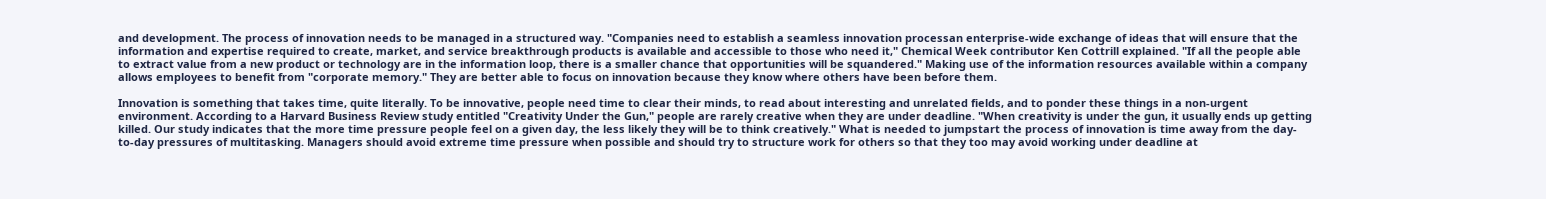and development. The process of innovation needs to be managed in a structured way. "Companies need to establish a seamless innovation processan enterprise-wide exchange of ideas that will ensure that the information and expertise required to create, market, and service breakthrough products is available and accessible to those who need it," Chemical Week contributor Ken Cottrill explained. "If all the people able to extract value from a new product or technology are in the information loop, there is a smaller chance that opportunities will be squandered." Making use of the information resources available within a company allows employees to benefit from "corporate memory." They are better able to focus on innovation because they know where others have been before them.

Innovation is something that takes time, quite literally. To be innovative, people need time to clear their minds, to read about interesting and unrelated fields, and to ponder these things in a non-urgent environment. According to a Harvard Business Review study entitled "Creativity Under the Gun," people are rarely creative when they are under deadline. "When creativity is under the gun, it usually ends up getting killed. Our study indicates that the more time pressure people feel on a given day, the less likely they will be to think creatively." What is needed to jumpstart the process of innovation is time away from the day-to-day pressures of multitasking. Managers should avoid extreme time pressure when possible and should try to structure work for others so that they too may avoid working under deadline at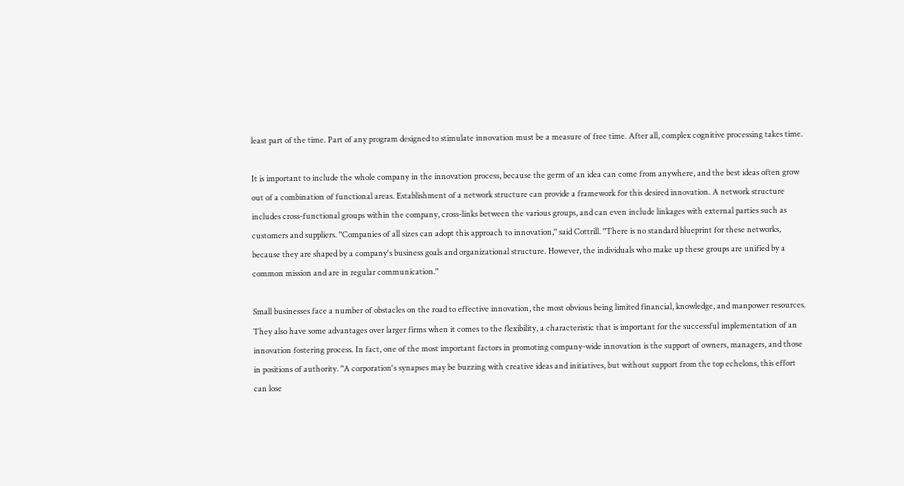least part of the time. Part of any program designed to stimulate innovation must be a measure of free time. After all, complex cognitive processing takes time.

It is important to include the whole company in the innovation process, because the germ of an idea can come from anywhere, and the best ideas often grow out of a combination of functional areas. Establishment of a network structure can provide a framework for this desired innovation. A network structure includes cross-functional groups within the company, cross-links between the various groups, and can even include linkages with external parties such as customers and suppliers. "Companies of all sizes can adopt this approach to innovation," said Cottrill. "There is no standard blueprint for these networks, because they are shaped by a company's business goals and organizational structure. However, the individuals who make up these groups are unified by a common mission and are in regular communication."

Small businesses face a number of obstacles on the road to effective innovation, the most obvious being limited financial, knowledge, and manpower resources. They also have some advantages over larger firms when it comes to the flexibility, a characteristic that is important for the successful implementation of an innovation fostering process. In fact, one of the most important factors in promoting company-wide innovation is the support of owners, managers, and those in positions of authority. "A corporation's synapses may be buzzing with creative ideas and initiatives, but without support from the top echelons, this effort can lose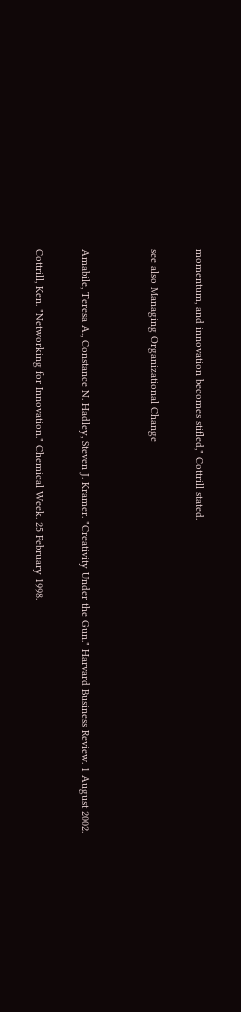momentum, and innovation becomes stifled," Cottrill stated.

see also Managing Organizational Change


Amabile, Teresa A., Constance N. Hadley, Steven J. Kramer. "Creativity Under the Gun." Harvard Business Review. 1 August 2002.

Cottrill, Ken. "Networking for Innovation." Chemical Week. 25 February 1998.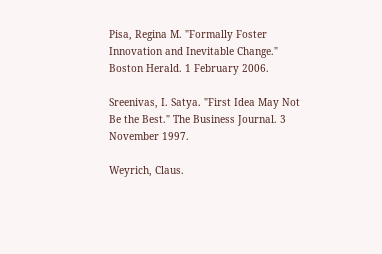Pisa, Regina M. "Formally Foster Innovation and Inevitable Change." Boston Herald. 1 February 2006.

Sreenivas, I. Satya. "First Idea May Not Be the Best." The Business Journal. 3 November 1997.

Weyrich, Claus.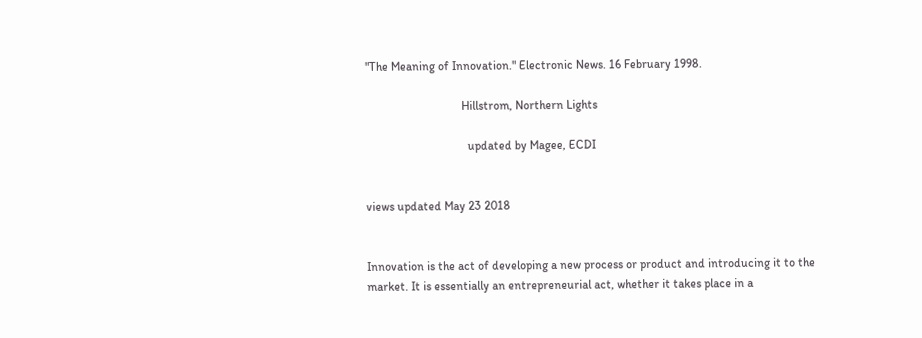"The Meaning of Innovation." Electronic News. 16 February 1998.

                                Hillstrom, Northern Lights

                                  updated by Magee, ECDI


views updated May 23 2018


Innovation is the act of developing a new process or product and introducing it to the market. It is essentially an entrepreneurial act, whether it takes place in a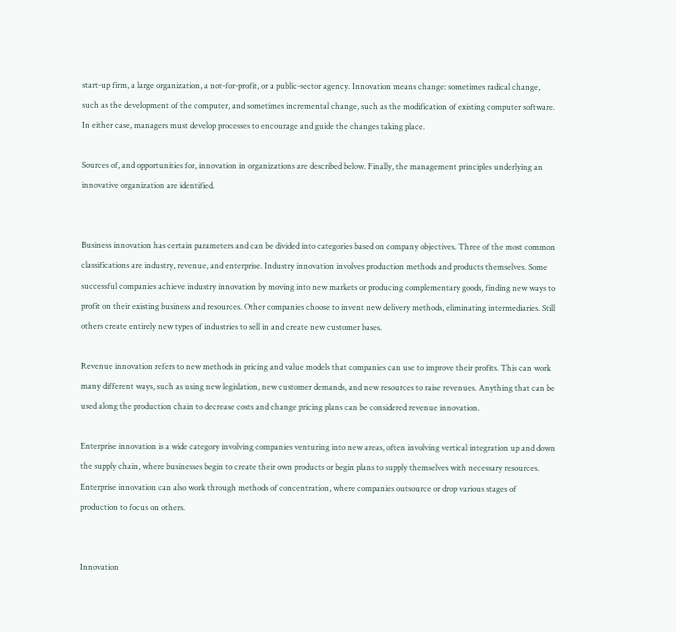start-up firm, a large organization, a not-for-profit, or a public-sector agency. Innovation means change: sometimes radical change, such as the development of the computer, and sometimes incremental change, such as the modification of existing computer software. In either case, managers must develop processes to encourage and guide the changes taking place.

Sources of, and opportunities for, innovation in organizations are described below. Finally, the management principles underlying an innovative organization are identified.


Business innovation has certain parameters and can be divided into categories based on company objectives. Three of the most common classifications are industry, revenue, and enterprise. Industry innovation involves production methods and products themselves. Some successful companies achieve industry innovation by moving into new markets or producing complementary goods, finding new ways to profit on their existing business and resources. Other companies choose to invent new delivery methods, eliminating intermediaries. Still others create entirely new types of industries to sell in and create new customer bases.

Revenue innovation refers to new methods in pricing and value models that companies can use to improve their profits. This can work many different ways, such as using new legislation, new customer demands, and new resources to raise revenues. Anything that can be used along the production chain to decrease costs and change pricing plans can be considered revenue innovation.

Enterprise innovation is a wide category involving companies venturing into new areas, often involving vertical integration up and down the supply chain, where businesses begin to create their own products or begin plans to supply themselves with necessary resources. Enterprise innovation can also work through methods of concentration, where companies outsource or drop various stages of production to focus on others.


Innovation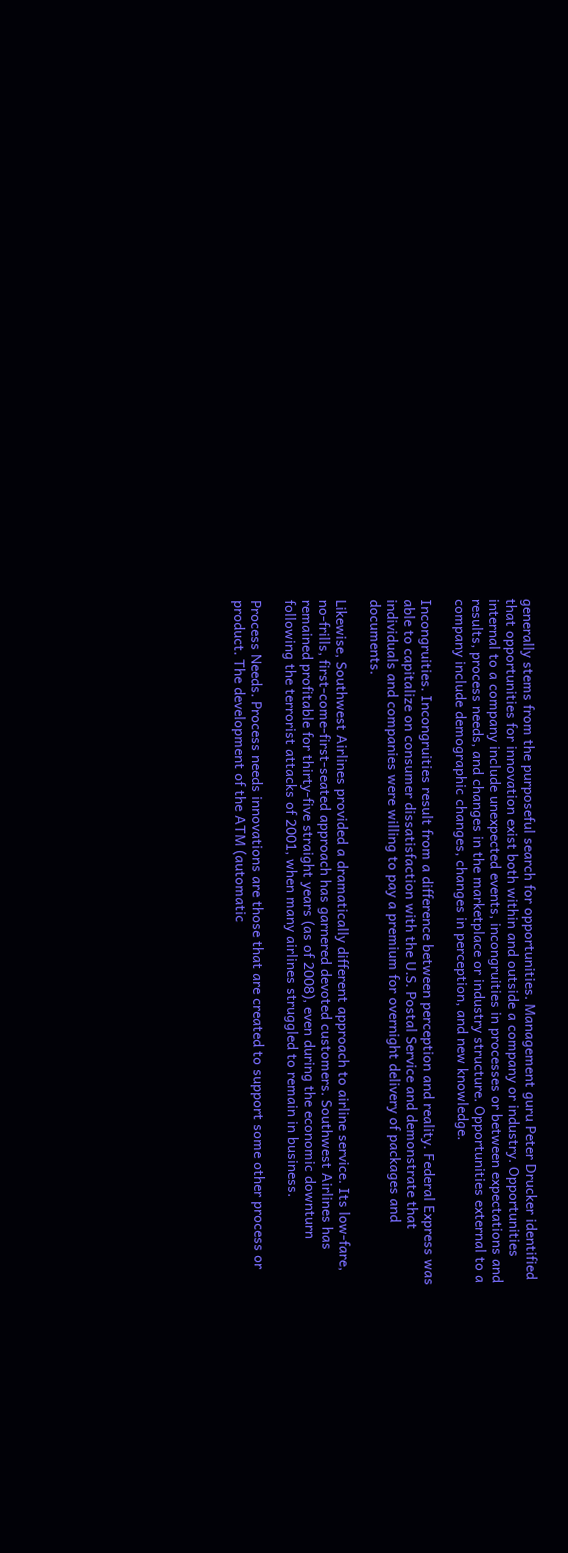generally stems from the purposeful search for opportunities. Management guru Peter Drucker identified that opportunities for innovation exist both within and outside a company or industry. Opportunities internal to a company include unexpected events, incongruities in processes or between expectations and results, process needs, and changes in the marketplace or industry structure. Opportunities external to a company include demographic changes, changes in perception, and new knowledge.

Incongruities. Incongruities result from a difference between perception and reality. Federal Express was able to capitalize on consumer dissatisfaction with the U.S. Postal Service and demonstrate that individuals and companies were willing to pay a premium for overnight delivery of packages and documents.

Likewise, Southwest Airlines provided a dramatically different approach to airline service. Its low-fare, no-frills, first-come-first-seated approach has garnered devoted customers. Southwest Airlines has remained profitable for thirty-five straight years (as of 2008), even during the economic downturn following the terrorist attacks of 2001, when many airlines struggled to remain in business.

Process Needs. Process needs innovations are those that are created to support some other process or product. The development of the ATM (automatic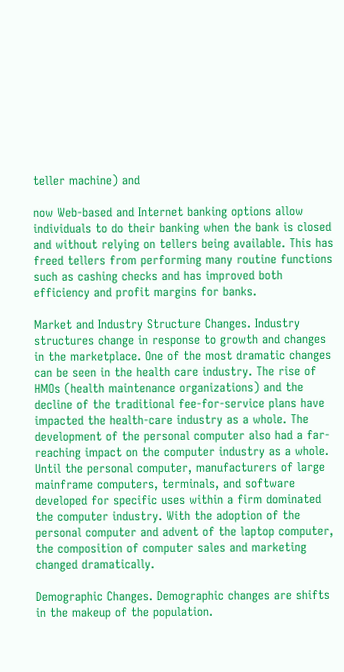teller machine) and

now Web-based and Internet banking options allow individuals to do their banking when the bank is closed and without relying on tellers being available. This has freed tellers from performing many routine functions such as cashing checks and has improved both efficiency and profit margins for banks.

Market and Industry Structure Changes. Industry structures change in response to growth and changes in the marketplace. One of the most dramatic changes can be seen in the health care industry. The rise of HMOs (health maintenance organizations) and the decline of the traditional fee-for-service plans have impacted the health-care industry as a whole. The development of the personal computer also had a far-reaching impact on the computer industry as a whole. Until the personal computer, manufacturers of large mainframe computers, terminals, and software developed for specific uses within a firm dominated the computer industry. With the adoption of the personal computer and advent of the laptop computer, the composition of computer sales and marketing changed dramatically.

Demographic Changes. Demographic changes are shifts in the makeup of the population.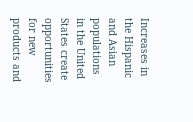Increases in the Hispanic and Asian populations in the United States create opportunities for new products and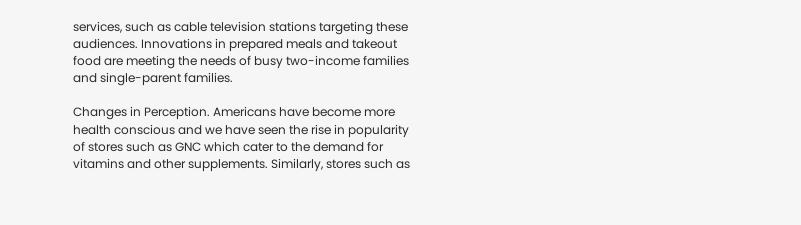services, such as cable television stations targeting these audiences. Innovations in prepared meals and takeout food are meeting the needs of busy two-income families and single-parent families.

Changes in Perception. Americans have become more health conscious and we have seen the rise in popularity of stores such as GNC which cater to the demand for vitamins and other supplements. Similarly, stores such as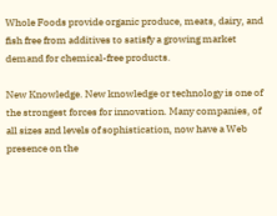Whole Foods provide organic produce, meats, dairy, and fish free from additives to satisfy a growing market demand for chemical-free products.

New Knowledge. New knowledge or technology is one of the strongest forces for innovation. Many companies, of all sizes and levels of sophistication, now have a Web presence on the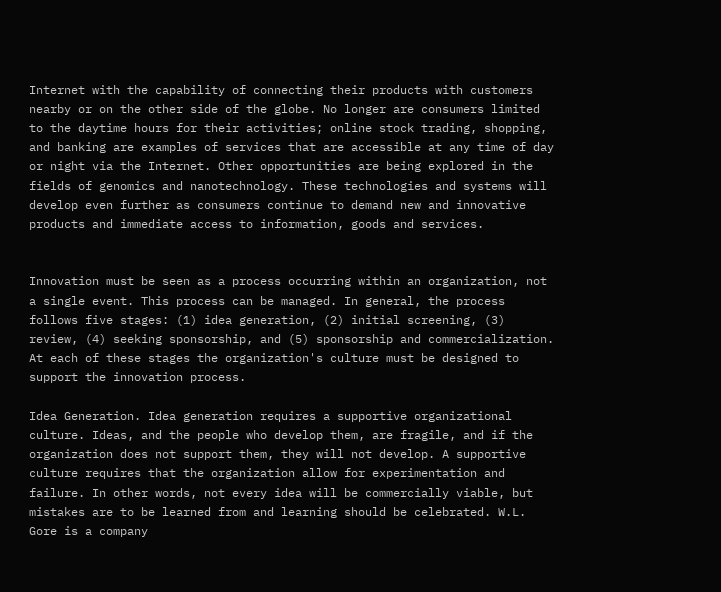Internet with the capability of connecting their products with customers nearby or on the other side of the globe. No longer are consumers limited to the daytime hours for their activities; online stock trading, shopping, and banking are examples of services that are accessible at any time of day or night via the Internet. Other opportunities are being explored in the fields of genomics and nanotechnology. These technologies and systems will develop even further as consumers continue to demand new and innovative products and immediate access to information, goods and services.


Innovation must be seen as a process occurring within an organization, not a single event. This process can be managed. In general, the process follows five stages: (1) idea generation, (2) initial screening, (3) review, (4) seeking sponsorship, and (5) sponsorship and commercialization. At each of these stages the organization's culture must be designed to support the innovation process.

Idea Generation. Idea generation requires a supportive organizational culture. Ideas, and the people who develop them, are fragile, and if the organization does not support them, they will not develop. A supportive culture requires that the organization allow for experimentation and failure. In other words, not every idea will be commercially viable, but mistakes are to be learned from and learning should be celebrated. W.L. Gore is a company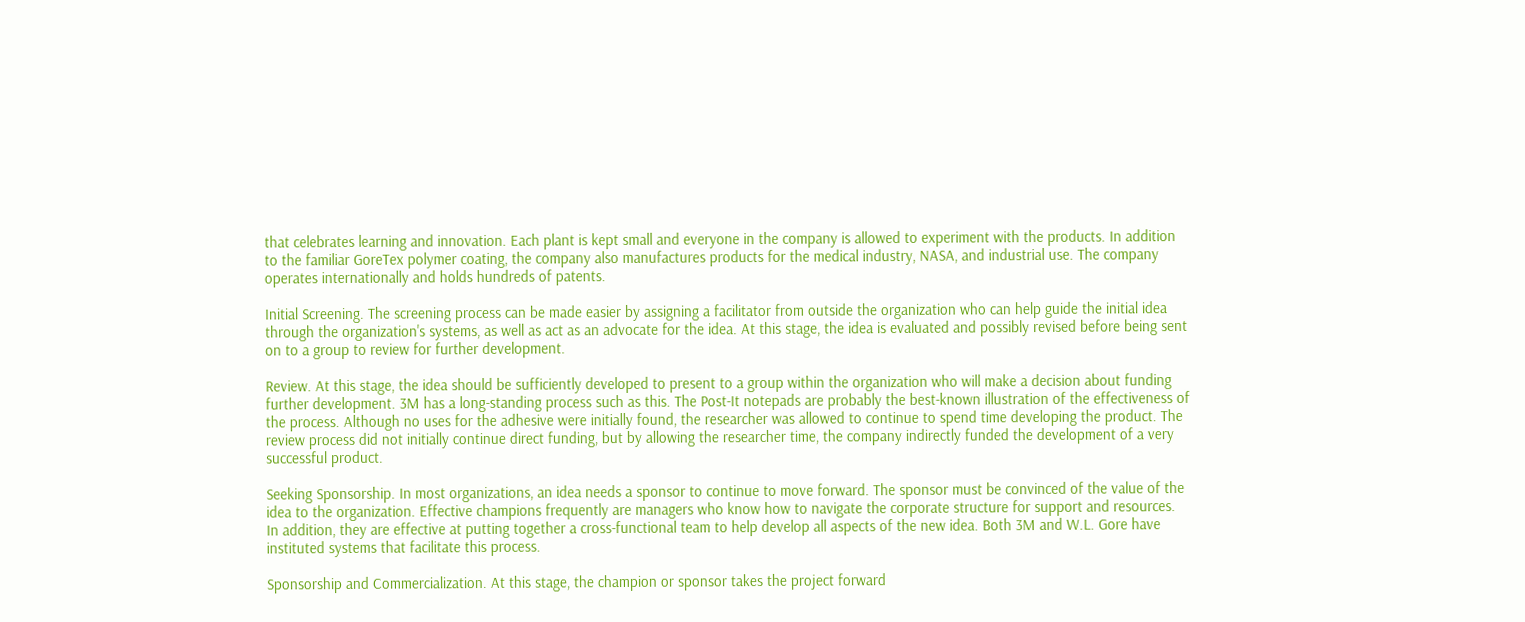that celebrates learning and innovation. Each plant is kept small and everyone in the company is allowed to experiment with the products. In addition to the familiar GoreTex polymer coating, the company also manufactures products for the medical industry, NASA, and industrial use. The company operates internationally and holds hundreds of patents.

Initial Screening. The screening process can be made easier by assigning a facilitator from outside the organization who can help guide the initial idea through the organization's systems, as well as act as an advocate for the idea. At this stage, the idea is evaluated and possibly revised before being sent on to a group to review for further development.

Review. At this stage, the idea should be sufficiently developed to present to a group within the organization who will make a decision about funding further development. 3M has a long-standing process such as this. The Post-It notepads are probably the best-known illustration of the effectiveness of the process. Although no uses for the adhesive were initially found, the researcher was allowed to continue to spend time developing the product. The review process did not initially continue direct funding, but by allowing the researcher time, the company indirectly funded the development of a very successful product.

Seeking Sponsorship. In most organizations, an idea needs a sponsor to continue to move forward. The sponsor must be convinced of the value of the idea to the organization. Effective champions frequently are managers who know how to navigate the corporate structure for support and resources. In addition, they are effective at putting together a cross-functional team to help develop all aspects of the new idea. Both 3M and W.L. Gore have instituted systems that facilitate this process.

Sponsorship and Commercialization. At this stage, the champion or sponsor takes the project forward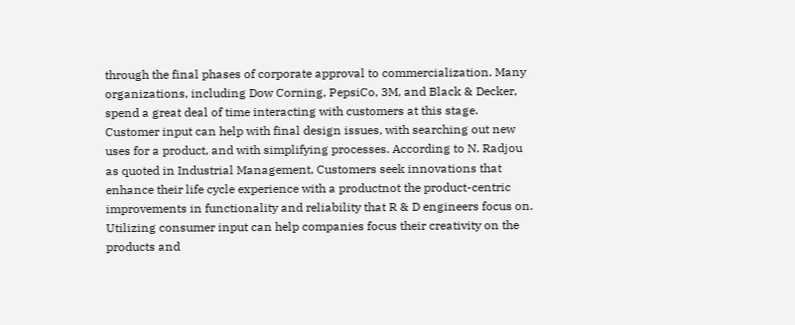through the final phases of corporate approval to commercialization. Many organizations, including Dow Corning, PepsiCo, 3M, and Black & Decker, spend a great deal of time interacting with customers at this stage. Customer input can help with final design issues, with searching out new uses for a product, and with simplifying processes. According to N. Radjou as quoted in Industrial Management, Customers seek innovations that enhance their life cycle experience with a productnot the product-centric improvements in functionality and reliability that R & D engineers focus on. Utilizing consumer input can help companies focus their creativity on the products and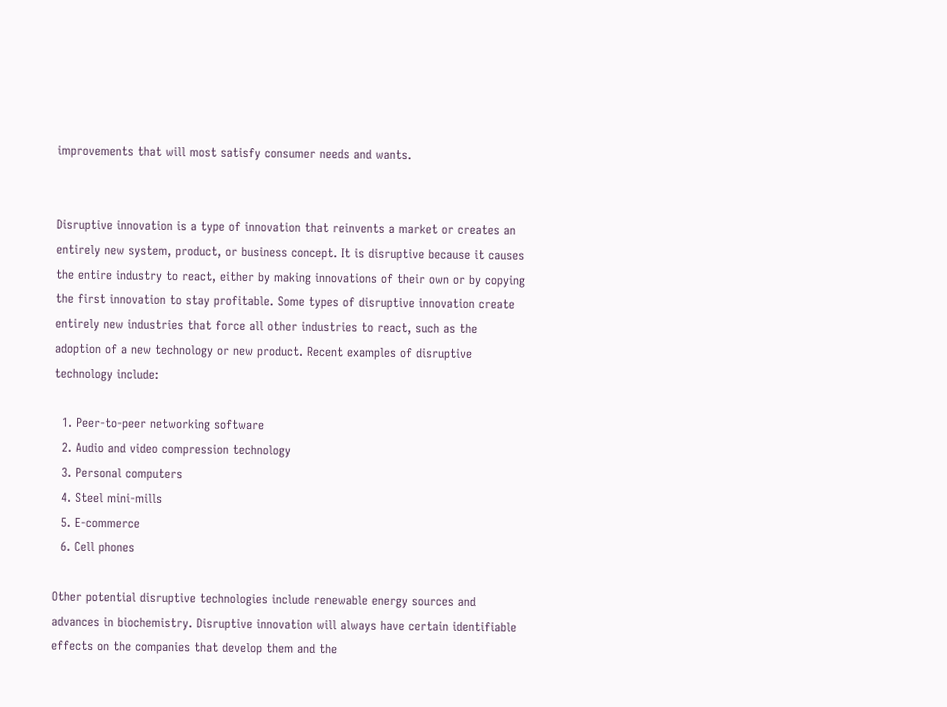improvements that will most satisfy consumer needs and wants.


Disruptive innovation is a type of innovation that reinvents a market or creates an entirely new system, product, or business concept. It is disruptive because it causes the entire industry to react, either by making innovations of their own or by copying the first innovation to stay profitable. Some types of disruptive innovation create entirely new industries that force all other industries to react, such as the adoption of a new technology or new product. Recent examples of disruptive technology include:

  1. Peer-to-peer networking software
  2. Audio and video compression technology
  3. Personal computers
  4. Steel mini-mills
  5. E-commerce
  6. Cell phones

Other potential disruptive technologies include renewable energy sources and advances in biochemistry. Disruptive innovation will always have certain identifiable effects on the companies that develop them and the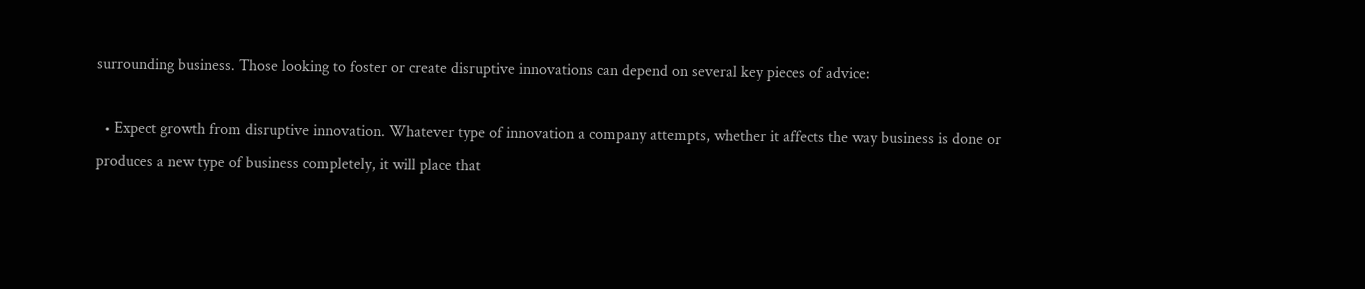surrounding business. Those looking to foster or create disruptive innovations can depend on several key pieces of advice:

  • Expect growth from disruptive innovation. Whatever type of innovation a company attempts, whether it affects the way business is done or produces a new type of business completely, it will place that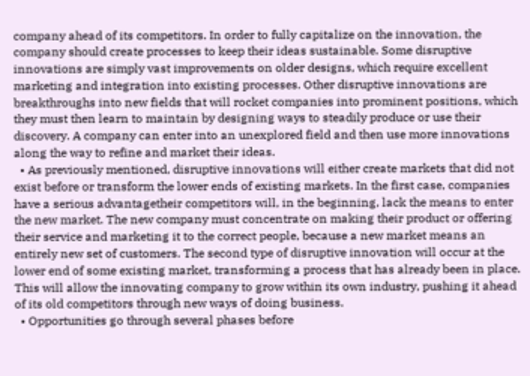company ahead of its competitors. In order to fully capitalize on the innovation, the company should create processes to keep their ideas sustainable. Some disruptive innovations are simply vast improvements on older designs, which require excellent marketing and integration into existing processes. Other disruptive innovations are breakthroughs into new fields that will rocket companies into prominent positions, which they must then learn to maintain by designing ways to steadily produce or use their discovery. A company can enter into an unexplored field and then use more innovations along the way to refine and market their ideas.
  • As previously mentioned, disruptive innovations will either create markets that did not exist before or transform the lower ends of existing markets. In the first case, companies have a serious advantagetheir competitors will, in the beginning, lack the means to enter the new market. The new company must concentrate on making their product or offering their service and marketing it to the correct people, because a new market means an entirely new set of customers. The second type of disruptive innovation will occur at the lower end of some existing market, transforming a process that has already been in place. This will allow the innovating company to grow within its own industry, pushing it ahead of its old competitors through new ways of doing business.
  • Opportunities go through several phases before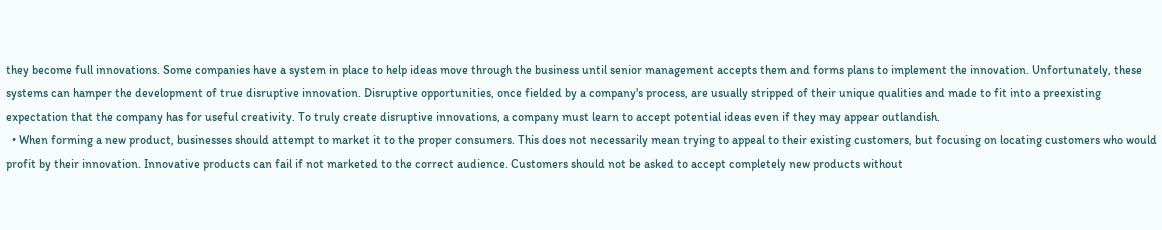they become full innovations. Some companies have a system in place to help ideas move through the business until senior management accepts them and forms plans to implement the innovation. Unfortunately, these systems can hamper the development of true disruptive innovation. Disruptive opportunities, once fielded by a company's process, are usually stripped of their unique qualities and made to fit into a preexisting expectation that the company has for useful creativity. To truly create disruptive innovations, a company must learn to accept potential ideas even if they may appear outlandish.
  • When forming a new product, businesses should attempt to market it to the proper consumers. This does not necessarily mean trying to appeal to their existing customers, but focusing on locating customers who would profit by their innovation. Innovative products can fail if not marketed to the correct audience. Customers should not be asked to accept completely new products without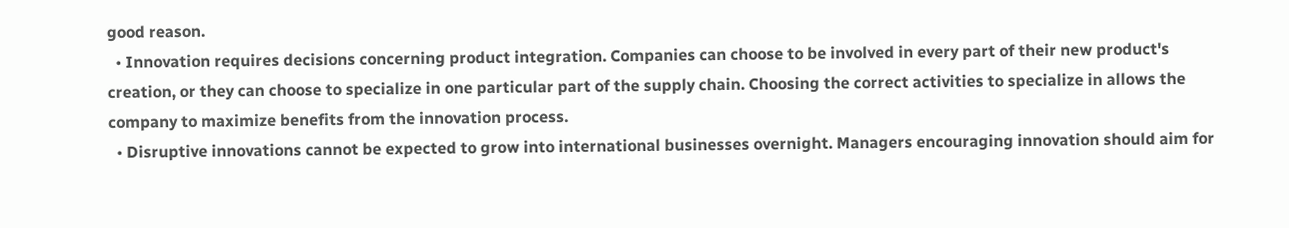good reason.
  • Innovation requires decisions concerning product integration. Companies can choose to be involved in every part of their new product's creation, or they can choose to specialize in one particular part of the supply chain. Choosing the correct activities to specialize in allows the company to maximize benefits from the innovation process.
  • Disruptive innovations cannot be expected to grow into international businesses overnight. Managers encouraging innovation should aim for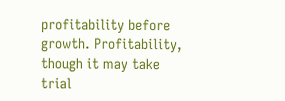profitability before growth. Profitability, though it may take trial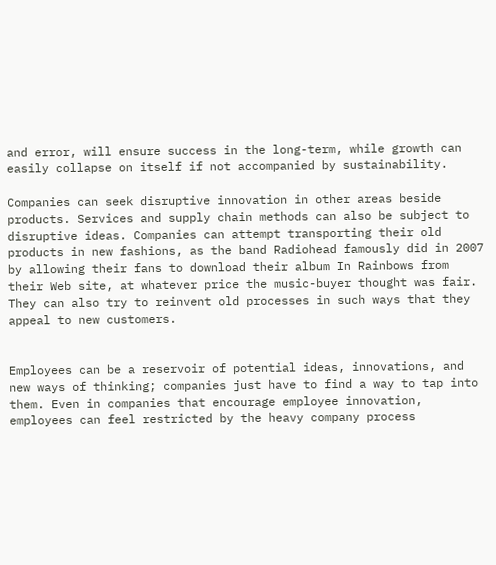and error, will ensure success in the long-term, while growth can easily collapse on itself if not accompanied by sustainability.

Companies can seek disruptive innovation in other areas beside products. Services and supply chain methods can also be subject to disruptive ideas. Companies can attempt transporting their old products in new fashions, as the band Radiohead famously did in 2007 by allowing their fans to download their album In Rainbows from their Web site, at whatever price the music-buyer thought was fair. They can also try to reinvent old processes in such ways that they appeal to new customers.


Employees can be a reservoir of potential ideas, innovations, and new ways of thinking; companies just have to find a way to tap into them. Even in companies that encourage employee innovation, employees can feel restricted by the heavy company process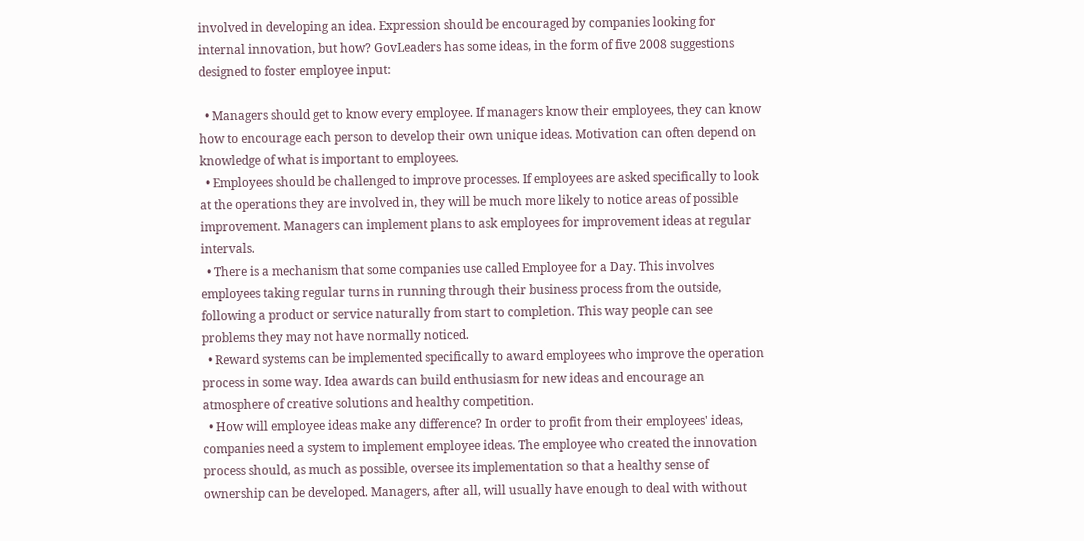involved in developing an idea. Expression should be encouraged by companies looking for internal innovation, but how? GovLeaders has some ideas, in the form of five 2008 suggestions designed to foster employee input:

  • Managers should get to know every employee. If managers know their employees, they can know how to encourage each person to develop their own unique ideas. Motivation can often depend on knowledge of what is important to employees.
  • Employees should be challenged to improve processes. If employees are asked specifically to look at the operations they are involved in, they will be much more likely to notice areas of possible improvement. Managers can implement plans to ask employees for improvement ideas at regular intervals.
  • There is a mechanism that some companies use called Employee for a Day. This involves employees taking regular turns in running through their business process from the outside, following a product or service naturally from start to completion. This way people can see problems they may not have normally noticed.
  • Reward systems can be implemented specifically to award employees who improve the operation process in some way. Idea awards can build enthusiasm for new ideas and encourage an atmosphere of creative solutions and healthy competition.
  • How will employee ideas make any difference? In order to profit from their employees' ideas, companies need a system to implement employee ideas. The employee who created the innovation process should, as much as possible, oversee its implementation so that a healthy sense of ownership can be developed. Managers, after all, will usually have enough to deal with without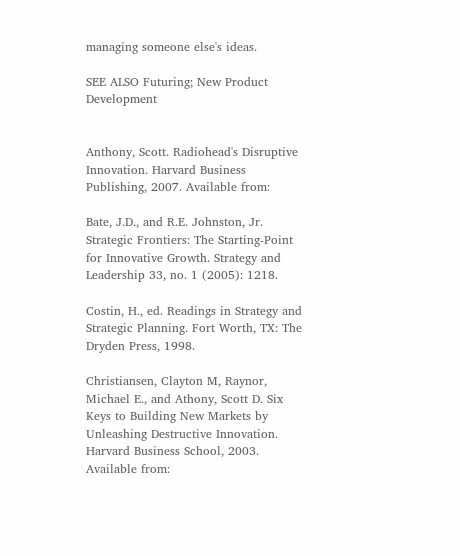managing someone else's ideas.

SEE ALSO Futuring; New Product Development


Anthony, Scott. Radiohead's Disruptive Innovation. Harvard Business Publishing, 2007. Available from:

Bate, J.D., and R.E. Johnston, Jr. Strategic Frontiers: The Starting-Point for Innovative Growth. Strategy and Leadership 33, no. 1 (2005): 1218.

Costin, H., ed. Readings in Strategy and Strategic Planning. Fort Worth, TX: The Dryden Press, 1998.

Christiansen, Clayton M, Raynor, Michael E., and Athony, Scott D. Six Keys to Building New Markets by Unleashing Destructive Innovation. Harvard Business School, 2003. Available from: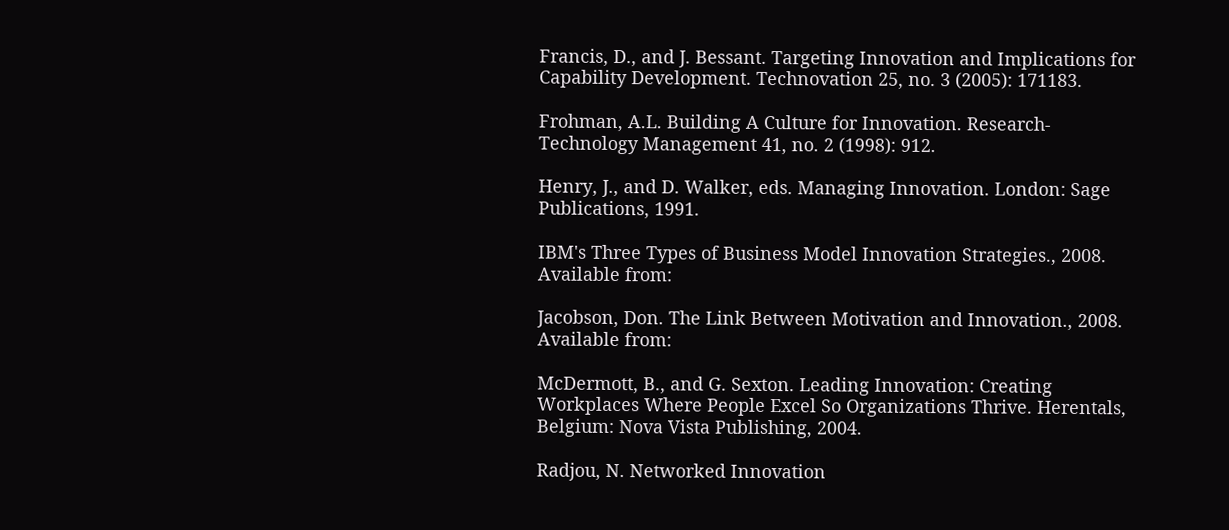Francis, D., and J. Bessant. Targeting Innovation and Implications for Capability Development. Technovation 25, no. 3 (2005): 171183.

Frohman, A.L. Building A Culture for Innovation. Research-Technology Management 41, no. 2 (1998): 912.

Henry, J., and D. Walker, eds. Managing Innovation. London: Sage Publications, 1991.

IBM's Three Types of Business Model Innovation Strategies., 2008. Available from:

Jacobson, Don. The Link Between Motivation and Innovation., 2008. Available from:

McDermott, B., and G. Sexton. Leading Innovation: Creating Workplaces Where People Excel So Organizations Thrive. Herentals, Belgium: Nova Vista Publishing, 2004.

Radjou, N. Networked Innovation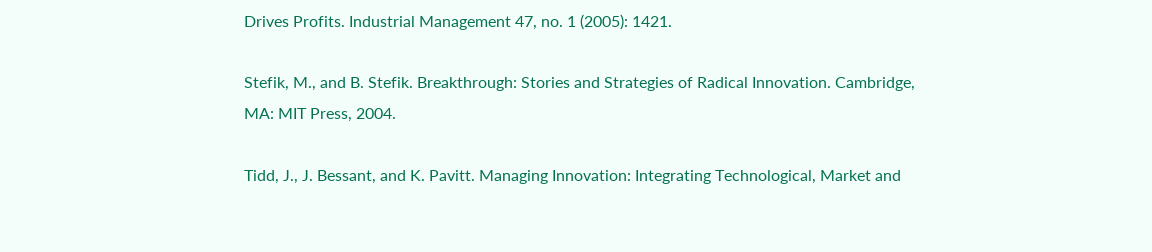Drives Profits. Industrial Management 47, no. 1 (2005): 1421.

Stefik, M., and B. Stefik. Breakthrough: Stories and Strategies of Radical Innovation. Cambridge, MA: MIT Press, 2004.

Tidd, J., J. Bessant, and K. Pavitt. Managing Innovation: Integrating Technological, Market and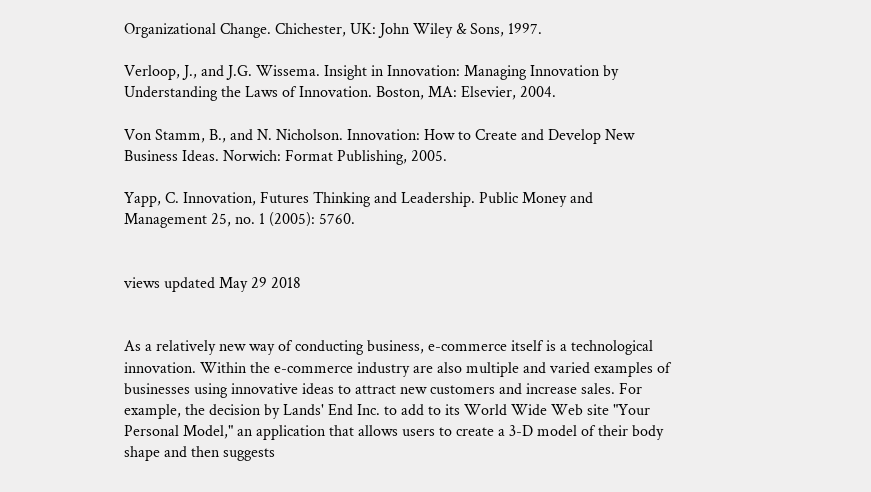Organizational Change. Chichester, UK: John Wiley & Sons, 1997.

Verloop, J., and J.G. Wissema. Insight in Innovation: Managing Innovation by Understanding the Laws of Innovation. Boston, MA: Elsevier, 2004.

Von Stamm, B., and N. Nicholson. Innovation: How to Create and Develop New Business Ideas. Norwich: Format Publishing, 2005.

Yapp, C. Innovation, Futures Thinking and Leadership. Public Money and Management 25, no. 1 (2005): 5760.


views updated May 29 2018


As a relatively new way of conducting business, e-commerce itself is a technological innovation. Within the e-commerce industry are also multiple and varied examples of businesses using innovative ideas to attract new customers and increase sales. For example, the decision by Lands' End Inc. to add to its World Wide Web site "Your Personal Model," an application that allows users to create a 3-D model of their body shape and then suggests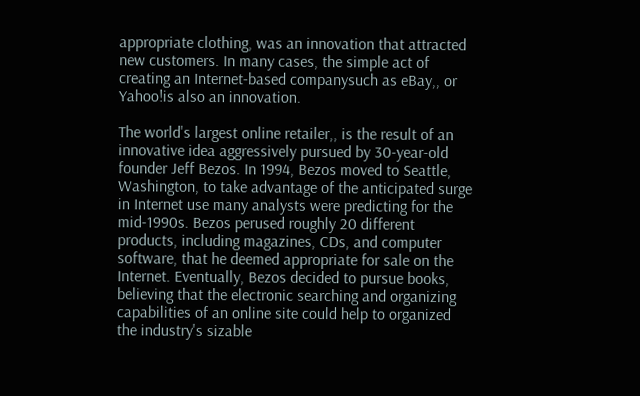appropriate clothing, was an innovation that attracted new customers. In many cases, the simple act of creating an Internet-based companysuch as eBay,, or Yahoo!is also an innovation.

The world's largest online retailer,, is the result of an innovative idea aggressively pursued by 30-year-old founder Jeff Bezos. In 1994, Bezos moved to Seattle, Washington, to take advantage of the anticipated surge in Internet use many analysts were predicting for the mid-1990s. Bezos perused roughly 20 different products, including magazines, CDs, and computer software, that he deemed appropriate for sale on the Internet. Eventually, Bezos decided to pursue books, believing that the electronic searching and organizing capabilities of an online site could help to organized the industry's sizable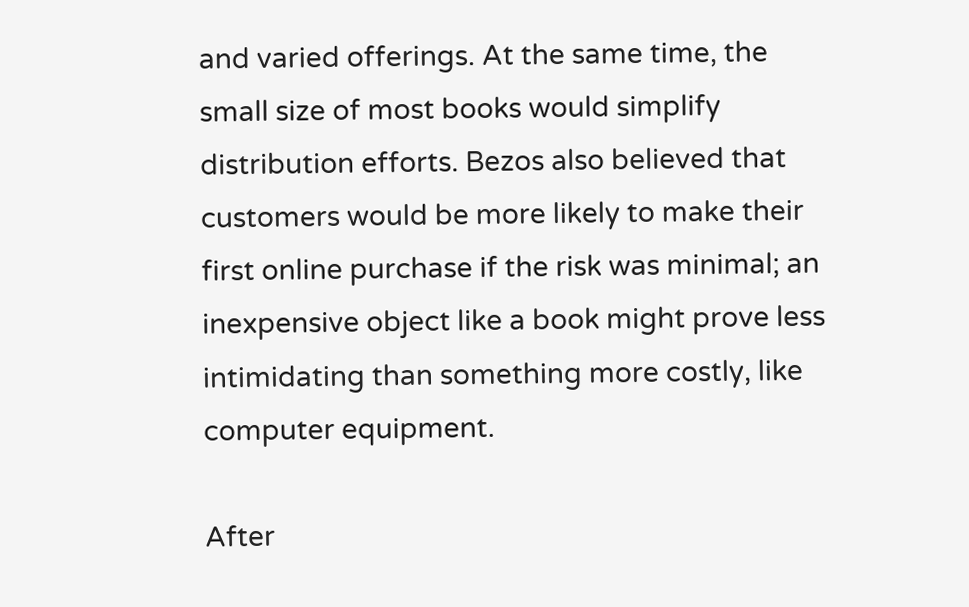and varied offerings. At the same time, the small size of most books would simplify distribution efforts. Bezos also believed that customers would be more likely to make their first online purchase if the risk was minimal; an inexpensive object like a book might prove less intimidating than something more costly, like computer equipment.

After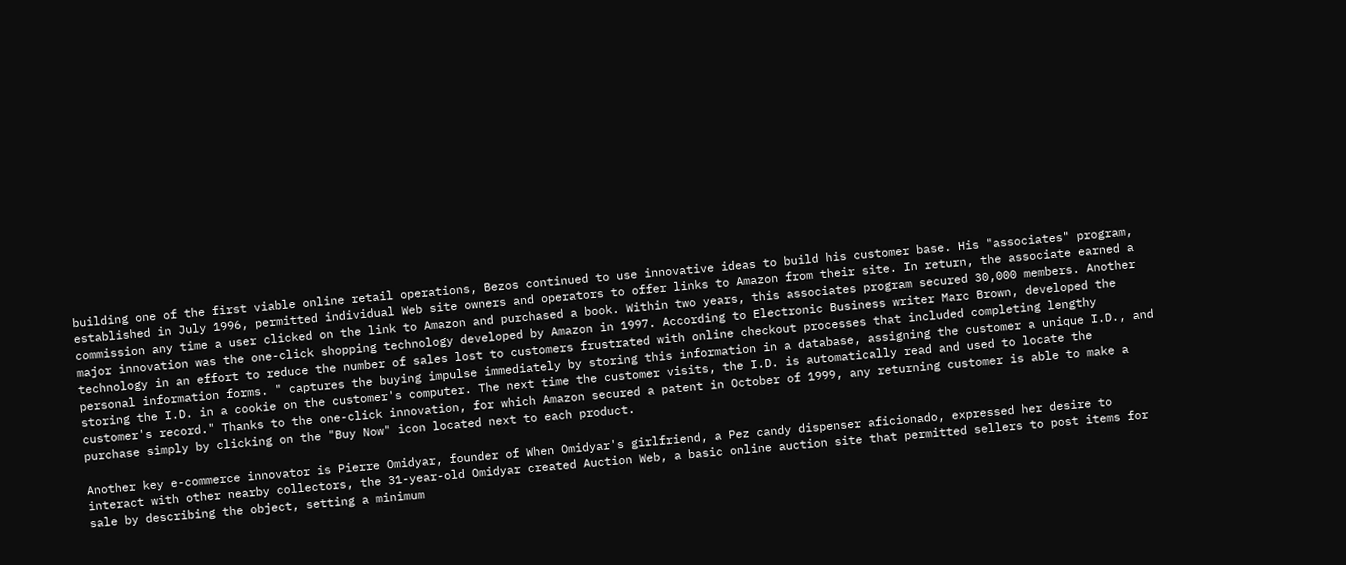building one of the first viable online retail operations, Bezos continued to use innovative ideas to build his customer base. His "associates" program, established in July 1996, permitted individual Web site owners and operators to offer links to Amazon from their site. In return, the associate earned a commission any time a user clicked on the link to Amazon and purchased a book. Within two years, this associates program secured 30,000 members. Another major innovation was the one-click shopping technology developed by Amazon in 1997. According to Electronic Business writer Marc Brown, developed the technology in an effort to reduce the number of sales lost to customers frustrated with online checkout processes that included completing lengthy personal information forms. " captures the buying impulse immediately by storing this information in a database, assigning the customer a unique I.D., and storing the I.D. in a cookie on the customer's computer. The next time the customer visits, the I.D. is automatically read and used to locate the customer's record." Thanks to the one-click innovation, for which Amazon secured a patent in October of 1999, any returning customer is able to make a purchase simply by clicking on the "Buy Now" icon located next to each product.

Another key e-commerce innovator is Pierre Omidyar, founder of When Omidyar's girlfriend, a Pez candy dispenser aficionado, expressed her desire to interact with other nearby collectors, the 31-year-old Omidyar created Auction Web, a basic online auction site that permitted sellers to post items for sale by describing the object, setting a minimum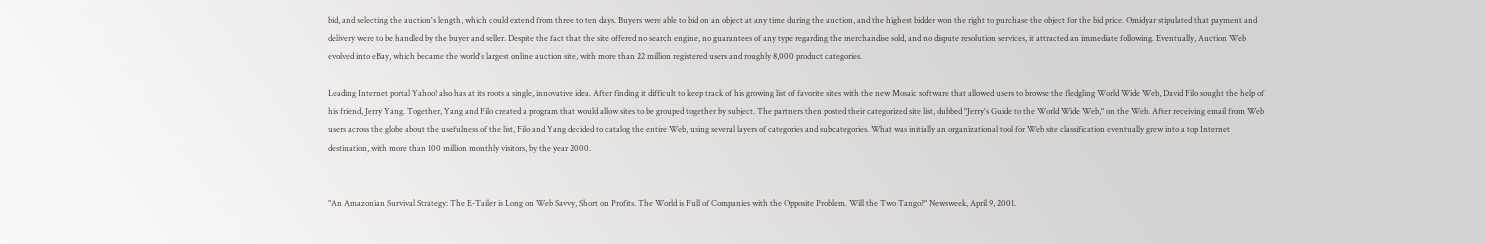bid, and selecting the auction's length, which could extend from three to ten days. Buyers were able to bid on an object at any time during the auction, and the highest bidder won the right to purchase the object for the bid price. Omidyar stipulated that payment and delivery were to be handled by the buyer and seller. Despite the fact that the site offered no search engine, no guarantees of any type regarding the merchandise sold, and no dispute resolution services, it attracted an immediate following. Eventually, Auction Web evolved into eBay, which became the world's largest online auction site, with more than 22 million registered users and roughly 8,000 product categories.

Leading Internet portal Yahoo! also has at its roots a single, innovative idea. After finding it difficult to keep track of his growing list of favorite sites with the new Mosaic software that allowed users to browse the fledgling World Wide Web, David Filo sought the help of his friend, Jerry Yang. Together, Yang and Filo created a program that would allow sites to be grouped together by subject. The partners then posted their categorized site list, dubbed "Jerry's Guide to the World Wide Web," on the Web. After receiving email from Web users across the globe about the usefulness of the list, Filo and Yang decided to catalog the entire Web, using several layers of categories and subcategories. What was initially an organizational tool for Web site classification eventually grew into a top Internet destination, with more than 100 million monthly visitors, by the year 2000.


"An Amazonian Survival Strategy: The E-Tailer is Long on Web Savvy, Short on Profits. The World is Full of Companies with the Opposite Problem. Will the Two Tango?" Newsweek, April 9, 2001.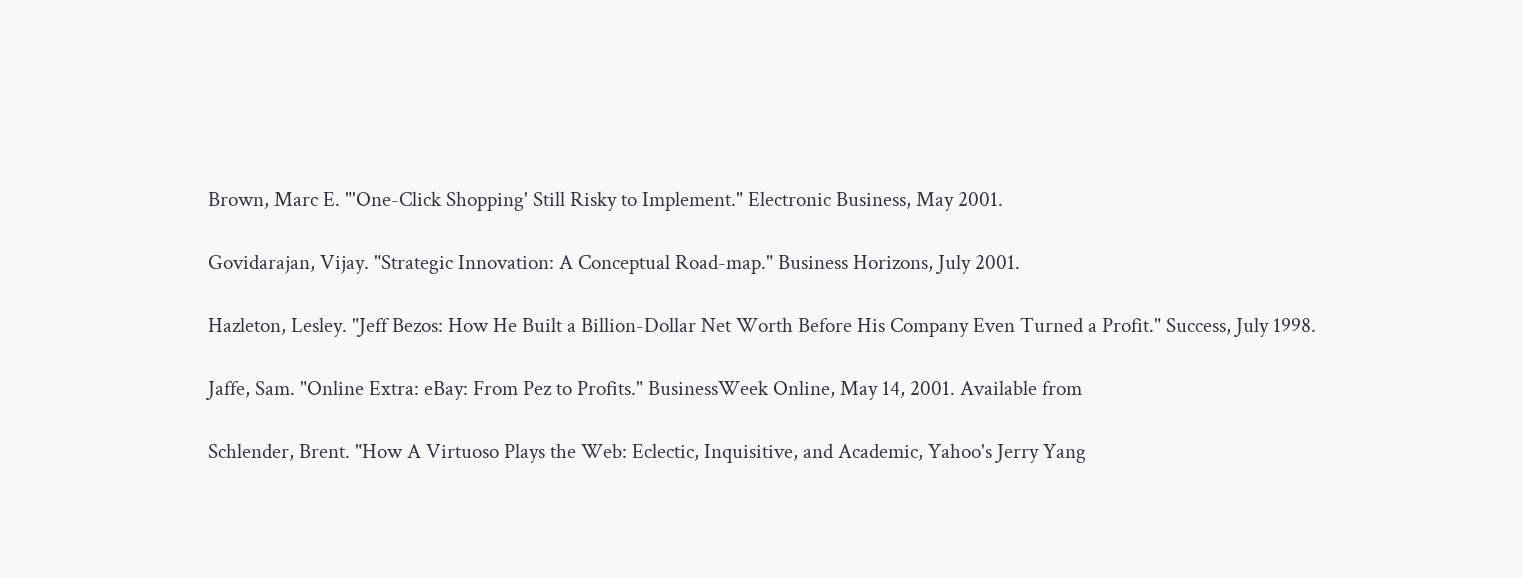Brown, Marc E. "'One-Click Shopping' Still Risky to Implement." Electronic Business, May 2001.

Govidarajan, Vijay. "Strategic Innovation: A Conceptual Road-map." Business Horizons, July 2001.

Hazleton, Lesley. "Jeff Bezos: How He Built a Billion-Dollar Net Worth Before His Company Even Turned a Profit." Success, July 1998.

Jaffe, Sam. "Online Extra: eBay: From Pez to Profits." BusinessWeek Online, May 14, 2001. Available from

Schlender, Brent. "How A Virtuoso Plays the Web: Eclectic, Inquisitive, and Academic, Yahoo's Jerry Yang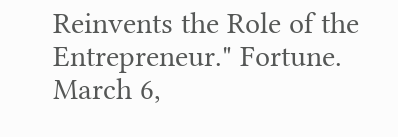Reinvents the Role of the Entrepreneur." Fortune. March 6,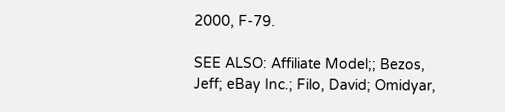2000, F-79.

SEE ALSO: Affiliate Model;; Bezos, Jeff; eBay Inc.; Filo, David; Omidyar,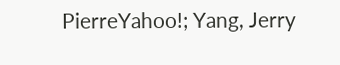PierreYahoo!; Yang, Jerry